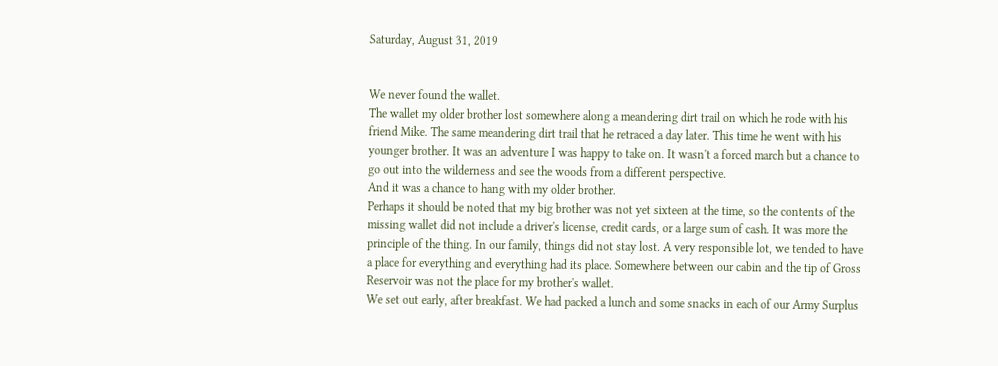Saturday, August 31, 2019


We never found the wallet.
The wallet my older brother lost somewhere along a meandering dirt trail on which he rode with his friend Mike. The same meandering dirt trail that he retraced a day later. This time he went with his younger brother. It was an adventure I was happy to take on. It wasn't a forced march but a chance to go out into the wilderness and see the woods from a different perspective.
And it was a chance to hang with my older brother.
Perhaps it should be noted that my big brother was not yet sixteen at the time, so the contents of the missing wallet did not include a driver's license, credit cards, or a large sum of cash. It was more the principle of the thing. In our family, things did not stay lost. A very responsible lot, we tended to have a place for everything and everything had its place. Somewhere between our cabin and the tip of Gross Reservoir was not the place for my brother's wallet.
We set out early, after breakfast. We had packed a lunch and some snacks in each of our Army Surplus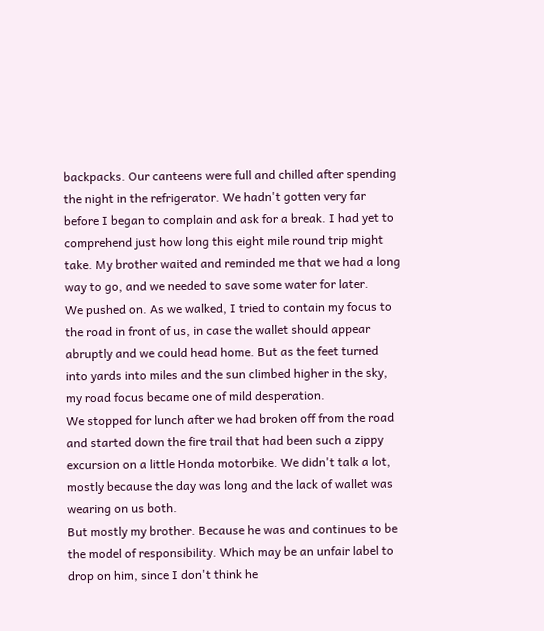backpacks. Our canteens were full and chilled after spending the night in the refrigerator. We hadn't gotten very far before I began to complain and ask for a break. I had yet to comprehend just how long this eight mile round trip might take. My brother waited and reminded me that we had a long way to go, and we needed to save some water for later.
We pushed on. As we walked, I tried to contain my focus to the road in front of us, in case the wallet should appear abruptly and we could head home. But as the feet turned into yards into miles and the sun climbed higher in the sky, my road focus became one of mild desperation.
We stopped for lunch after we had broken off from the road and started down the fire trail that had been such a zippy excursion on a little Honda motorbike. We didn't talk a lot, mostly because the day was long and the lack of wallet was wearing on us both.
But mostly my brother. Because he was and continues to be the model of responsibility. Which may be an unfair label to drop on him, since I don't think he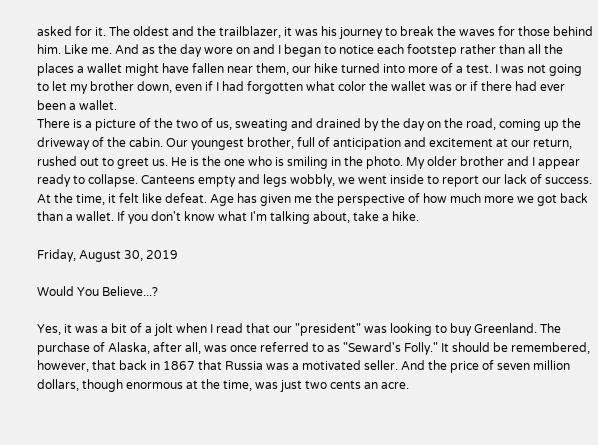asked for it. The oldest and the trailblazer, it was his journey to break the waves for those behind him. Like me. And as the day wore on and I began to notice each footstep rather than all the places a wallet might have fallen near them, our hike turned into more of a test. I was not going to let my brother down, even if I had forgotten what color the wallet was or if there had ever been a wallet.
There is a picture of the two of us, sweating and drained by the day on the road, coming up the driveway of the cabin. Our youngest brother, full of anticipation and excitement at our return, rushed out to greet us. He is the one who is smiling in the photo. My older brother and I appear ready to collapse. Canteens empty and legs wobbly, we went inside to report our lack of success.
At the time, it felt like defeat. Age has given me the perspective of how much more we got back than a wallet. If you don't know what I'm talking about, take a hike.

Friday, August 30, 2019

Would You Believe...?

Yes, it was a bit of a jolt when I read that our "president" was looking to buy Greenland. The purchase of Alaska, after all, was once referred to as "Seward's Folly." It should be remembered, however, that back in 1867 that Russia was a motivated seller. And the price of seven million dollars, though enormous at the time, was just two cents an acre.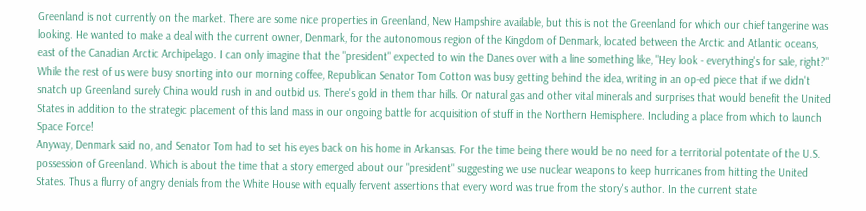Greenland is not currently on the market. There are some nice properties in Greenland, New Hampshire available, but this is not the Greenland for which our chief tangerine was looking. He wanted to make a deal with the current owner, Denmark, for the autonomous region of the Kingdom of Denmark, located between the Arctic and Atlantic oceans, east of the Canadian Arctic Archipelago. I can only imagine that the "president" expected to win the Danes over with a line something like, "Hey look - everything's for sale, right?"
While the rest of us were busy snorting into our morning coffee, Republican Senator Tom Cotton was busy getting behind the idea, writing in an op-ed piece that if we didn't snatch up Greenland surely China would rush in and outbid us. There's gold in them thar hills. Or natural gas and other vital minerals and surprises that would benefit the United States in addition to the strategic placement of this land mass in our ongoing battle for acquisition of stuff in the Northern Hemisphere. Including a place from which to launch Space Force!
Anyway, Denmark said no, and Senator Tom had to set his eyes back on his home in Arkansas. For the time being there would be no need for a territorial potentate of the U.S. possession of Greenland. Which is about the time that a story emerged about our "president" suggesting we use nuclear weapons to keep hurricanes from hitting the United States. Thus a flurry of angry denials from the White House with equally fervent assertions that every word was true from the story's author. In the current state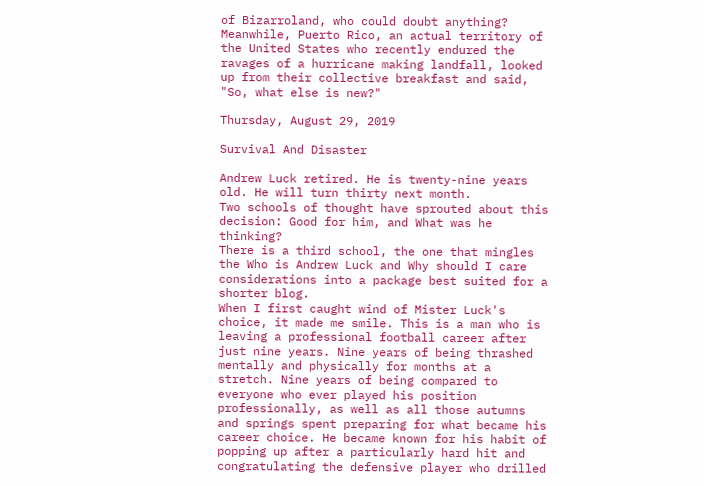of Bizarroland, who could doubt anything?
Meanwhile, Puerto Rico, an actual territory of the United States who recently endured the ravages of a hurricane making landfall, looked up from their collective breakfast and said, "So, what else is new?"

Thursday, August 29, 2019

Survival And Disaster

Andrew Luck retired. He is twenty-nine years old. He will turn thirty next month.
Two schools of thought have sprouted about this decision: Good for him, and What was he thinking?
There is a third school, the one that mingles the Who is Andrew Luck and Why should I care considerations into a package best suited for a shorter blog.
When I first caught wind of Mister Luck's choice, it made me smile. This is a man who is leaving a professional football career after just nine years. Nine years of being thrashed mentally and physically for months at a stretch. Nine years of being compared to everyone who ever played his position professionally, as well as all those autumns and springs spent preparing for what became his career choice. He became known for his habit of popping up after a particularly hard hit and congratulating the defensive player who drilled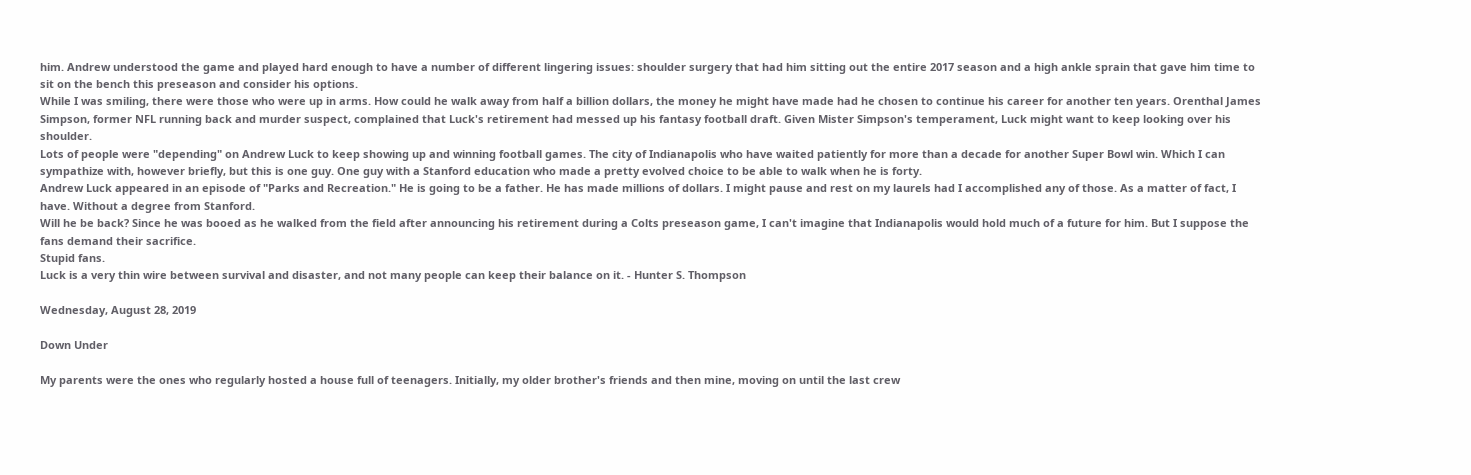him. Andrew understood the game and played hard enough to have a number of different lingering issues: shoulder surgery that had him sitting out the entire 2017 season and a high ankle sprain that gave him time to sit on the bench this preseason and consider his options.
While I was smiling, there were those who were up in arms. How could he walk away from half a billion dollars, the money he might have made had he chosen to continue his career for another ten years. Orenthal James Simpson, former NFL running back and murder suspect, complained that Luck's retirement had messed up his fantasy football draft. Given Mister Simpson's temperament, Luck might want to keep looking over his shoulder.
Lots of people were "depending" on Andrew Luck to keep showing up and winning football games. The city of Indianapolis who have waited patiently for more than a decade for another Super Bowl win. Which I can sympathize with, however briefly, but this is one guy. One guy with a Stanford education who made a pretty evolved choice to be able to walk when he is forty.
Andrew Luck appeared in an episode of "Parks and Recreation." He is going to be a father. He has made millions of dollars. I might pause and rest on my laurels had I accomplished any of those. As a matter of fact, I have. Without a degree from Stanford.
Will he be back? Since he was booed as he walked from the field after announcing his retirement during a Colts preseason game, I can't imagine that Indianapolis would hold much of a future for him. But I suppose the fans demand their sacrifice.
Stupid fans.
Luck is a very thin wire between survival and disaster, and not many people can keep their balance on it. - Hunter S. Thompson

Wednesday, August 28, 2019

Down Under

My parents were the ones who regularly hosted a house full of teenagers. Initially, my older brother's friends and then mine, moving on until the last crew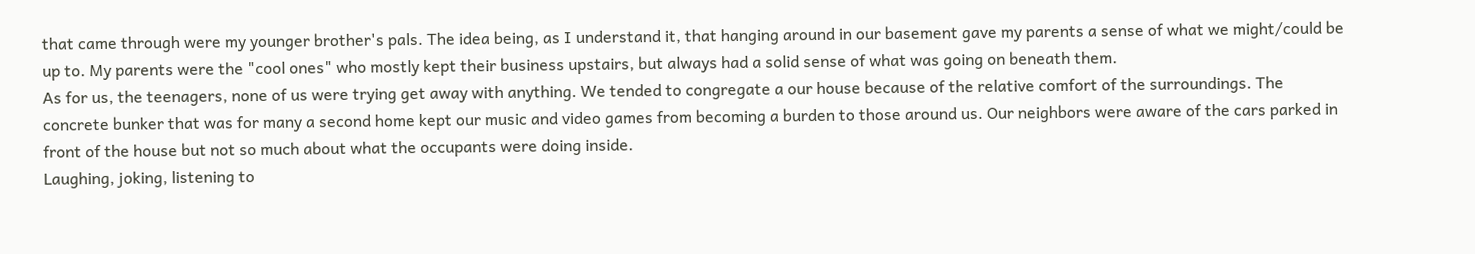that came through were my younger brother's pals. The idea being, as I understand it, that hanging around in our basement gave my parents a sense of what we might/could be up to. My parents were the "cool ones" who mostly kept their business upstairs, but always had a solid sense of what was going on beneath them.
As for us, the teenagers, none of us were trying get away with anything. We tended to congregate a our house because of the relative comfort of the surroundings. The concrete bunker that was for many a second home kept our music and video games from becoming a burden to those around us. Our neighbors were aware of the cars parked in front of the house but not so much about what the occupants were doing inside.
Laughing, joking, listening to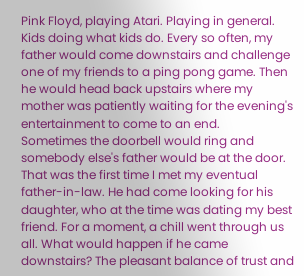Pink Floyd, playing Atari. Playing in general. Kids doing what kids do. Every so often, my father would come downstairs and challenge one of my friends to a ping pong game. Then he would head back upstairs where my mother was patiently waiting for the evening's entertainment to come to an end.
Sometimes the doorbell would ring and somebody else's father would be at the door. That was the first time I met my eventual father-in-law. He had come looking for his daughter, who at the time was dating my best friend. For a moment, a chill went through us all. What would happen if he came downstairs? The pleasant balance of trust and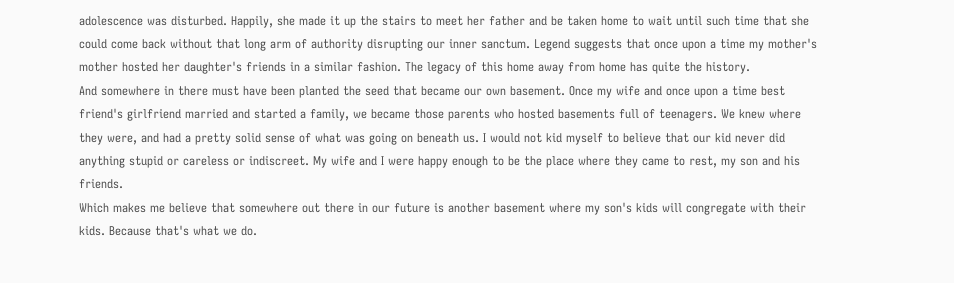adolescence was disturbed. Happily, she made it up the stairs to meet her father and be taken home to wait until such time that she could come back without that long arm of authority disrupting our inner sanctum. Legend suggests that once upon a time my mother's mother hosted her daughter's friends in a similar fashion. The legacy of this home away from home has quite the history.
And somewhere in there must have been planted the seed that became our own basement. Once my wife and once upon a time best friend's girlfriend married and started a family, we became those parents who hosted basements full of teenagers. We knew where they were, and had a pretty solid sense of what was going on beneath us. I would not kid myself to believe that our kid never did anything stupid or careless or indiscreet. My wife and I were happy enough to be the place where they came to rest, my son and his friends.
Which makes me believe that somewhere out there in our future is another basement where my son's kids will congregate with their kids. Because that's what we do.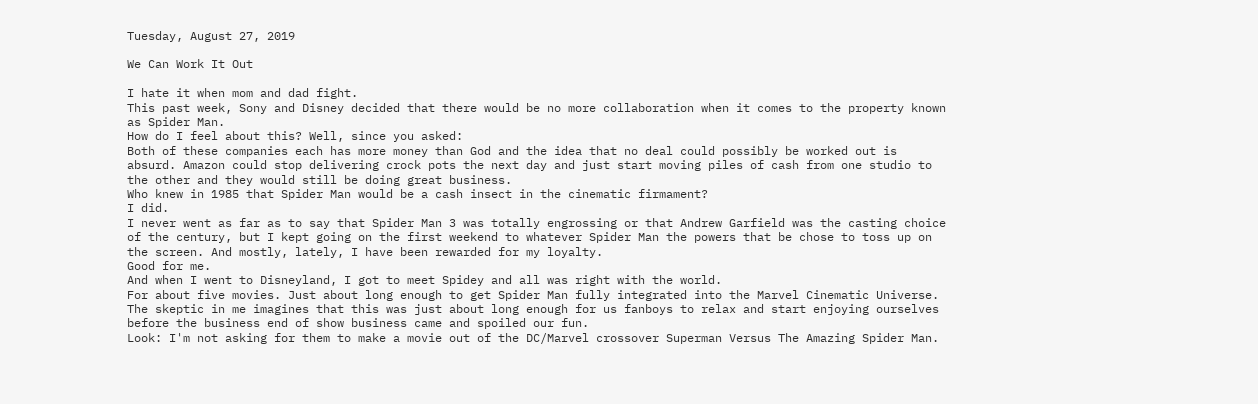Tuesday, August 27, 2019

We Can Work It Out

I hate it when mom and dad fight.
This past week, Sony and Disney decided that there would be no more collaboration when it comes to the property known as Spider Man.
How do I feel about this? Well, since you asked:
Both of these companies each has more money than God and the idea that no deal could possibly be worked out is absurd. Amazon could stop delivering crock pots the next day and just start moving piles of cash from one studio to the other and they would still be doing great business.
Who knew in 1985 that Spider Man would be a cash insect in the cinematic firmament?
I did.
I never went as far as to say that Spider Man 3 was totally engrossing or that Andrew Garfield was the casting choice of the century, but I kept going on the first weekend to whatever Spider Man the powers that be chose to toss up on the screen. And mostly, lately, I have been rewarded for my loyalty.
Good for me.
And when I went to Disneyland, I got to meet Spidey and all was right with the world.
For about five movies. Just about long enough to get Spider Man fully integrated into the Marvel Cinematic Universe. The skeptic in me imagines that this was just about long enough for us fanboys to relax and start enjoying ourselves before the business end of show business came and spoiled our fun.
Look: I'm not asking for them to make a movie out of the DC/Marvel crossover Superman Versus The Amazing Spider Man.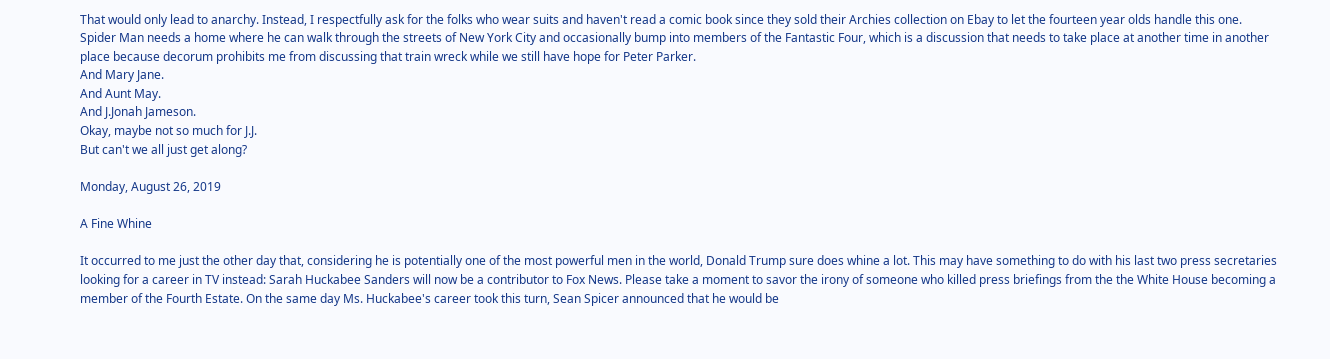That would only lead to anarchy. Instead, I respectfully ask for the folks who wear suits and haven't read a comic book since they sold their Archies collection on Ebay to let the fourteen year olds handle this one.
Spider Man needs a home where he can walk through the streets of New York City and occasionally bump into members of the Fantastic Four, which is a discussion that needs to take place at another time in another place because decorum prohibits me from discussing that train wreck while we still have hope for Peter Parker.
And Mary Jane.
And Aunt May.
And J.Jonah Jameson.
Okay, maybe not so much for J.J.
But can't we all just get along?

Monday, August 26, 2019

A Fine Whine

It occurred to me just the other day that, considering he is potentially one of the most powerful men in the world, Donald Trump sure does whine a lot. This may have something to do with his last two press secretaries looking for a career in TV instead: Sarah Huckabee Sanders will now be a contributor to Fox News. Please take a moment to savor the irony of someone who killed press briefings from the the White House becoming a member of the Fourth Estate. On the same day Ms. Huckabee's career took this turn, Sean Spicer announced that he would be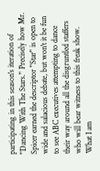participating in this season's iteration of "Dancing With The Stars." Precisely how Mr. Spicer earned the descriptor "Star" is open to wide and salacious debate, but won't it be fun to see ABC executives attempting to dance their way around all the disgruntled staffers who will bear witness to this freak show.
What I am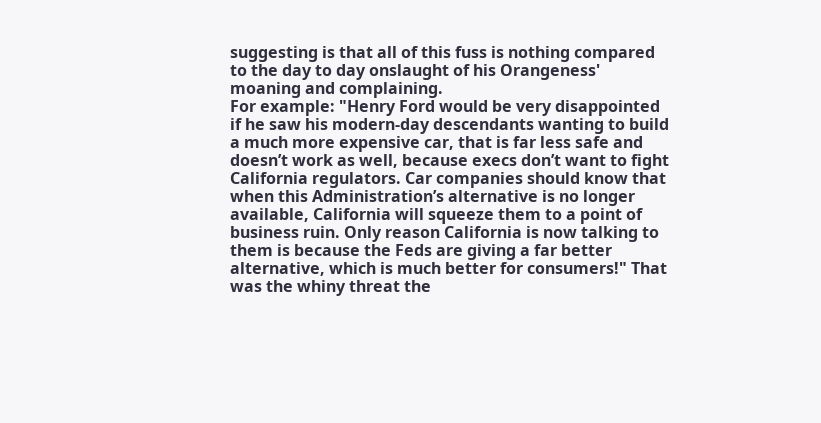suggesting is that all of this fuss is nothing compared to the day to day onslaught of his Orangeness' moaning and complaining.
For example: "Henry Ford would be very disappointed if he saw his modern-day descendants wanting to build a much more expensive car, that is far less safe and doesn’t work as well, because execs don’t want to fight California regulators. Car companies should know that when this Administration’s alternative is no longer available, California will squeeze them to a point of business ruin. Only reason California is now talking to them is because the Feds are giving a far better alternative, which is much better for consumers!" That was the whiny threat the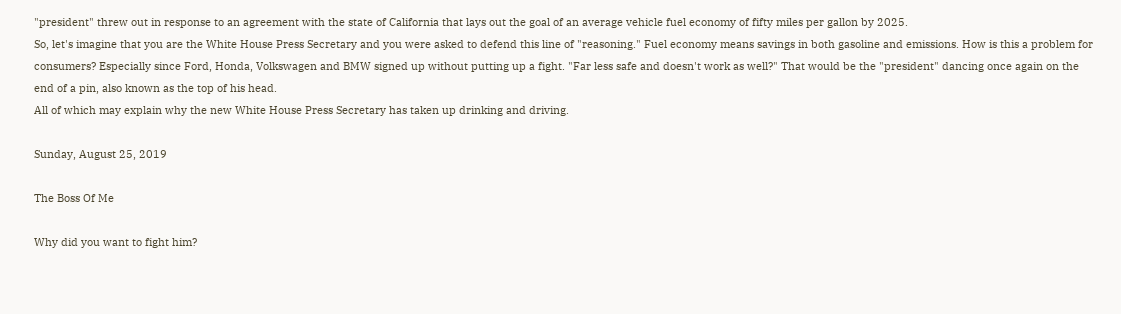"president" threw out in response to an agreement with the state of California that lays out the goal of an average vehicle fuel economy of fifty miles per gallon by 2025.
So, let's imagine that you are the White House Press Secretary and you were asked to defend this line of "reasoning." Fuel economy means savings in both gasoline and emissions. How is this a problem for consumers? Especially since Ford, Honda, Volkswagen and BMW signed up without putting up a fight. "Far less safe and doesn't work as well?" That would be the "president" dancing once again on the end of a pin, also known as the top of his head.
All of which may explain why the new White House Press Secretary has taken up drinking and driving.

Sunday, August 25, 2019

The Boss Of Me

Why did you want to fight him?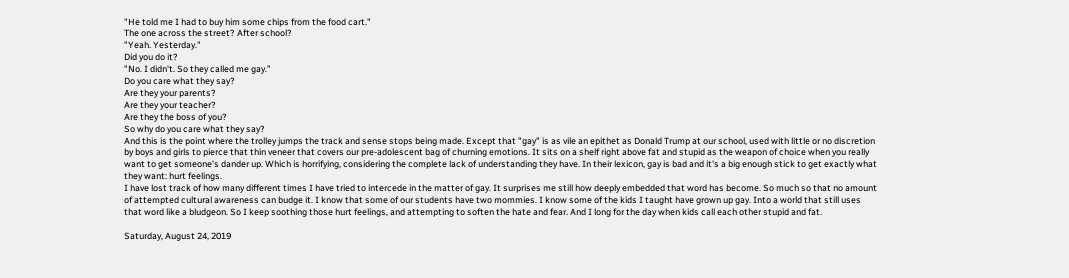"He told me I had to buy him some chips from the food cart."
The one across the street? After school?
"Yeah. Yesterday."
Did you do it?
"No. I didn't. So they called me gay."
Do you care what they say?
Are they your parents?
Are they your teacher?
Are they the boss of you?
So why do you care what they say?
And this is the point where the trolley jumps the track and sense stops being made. Except that "gay" is as vile an epithet as Donald Trump at our school, used with little or no discretion by boys and girls to pierce that thin veneer that covers our pre-adolescent bag of churning emotions. It sits on a shelf right above fat and stupid as the weapon of choice when you really want to get someone's dander up. Which is horrifying, considering the complete lack of understanding they have. In their lexicon, gay is bad and it's a big enough stick to get exactly what they want: hurt feelings.
I have lost track of how many different times I have tried to intercede in the matter of gay. It surprises me still how deeply embedded that word has become. So much so that no amount of attempted cultural awareness can budge it. I know that some of our students have two mommies. I know some of the kids I taught have grown up gay. Into a world that still uses that word like a bludgeon. So I keep soothing those hurt feelings, and attempting to soften the hate and fear. And I long for the day when kids call each other stupid and fat.

Saturday, August 24, 2019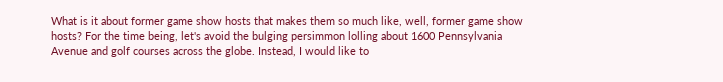What is it about former game show hosts that makes them so much like, well, former game show hosts? For the time being, let's avoid the bulging persimmon lolling about 1600 Pennsylvania Avenue and golf courses across the globe. Instead, I would like to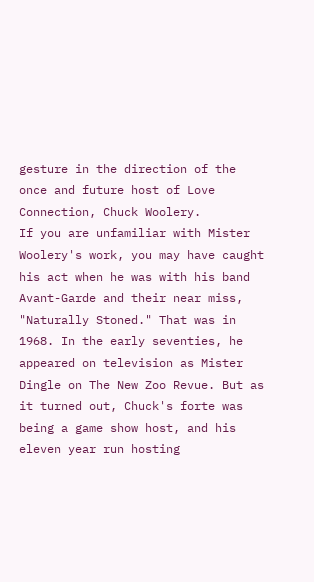gesture in the direction of the once and future host of Love Connection, Chuck Woolery.
If you are unfamiliar with Mister Woolery's work, you may have caught his act when he was with his band Avant-Garde and their near miss, "Naturally Stoned." That was in 1968. In the early seventies, he appeared on television as Mister Dingle on The New Zoo Revue. But as it turned out, Chuck's forte was being a game show host, and his eleven year run hosting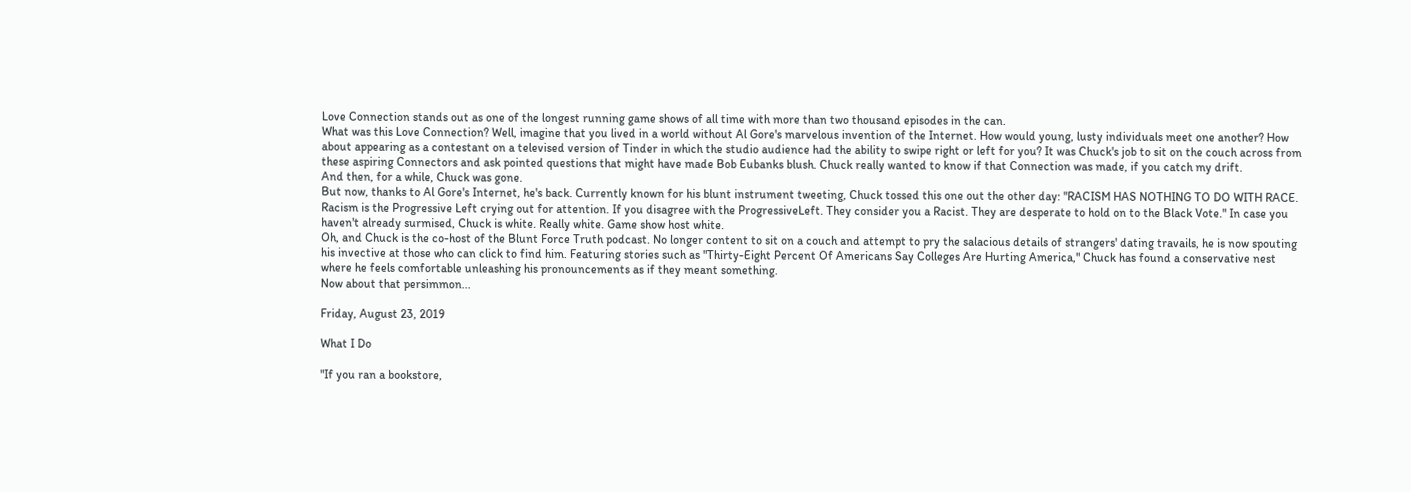Love Connection stands out as one of the longest running game shows of all time with more than two thousand episodes in the can.
What was this Love Connection? Well, imagine that you lived in a world without Al Gore's marvelous invention of the Internet. How would young, lusty individuals meet one another? How about appearing as a contestant on a televised version of Tinder in which the studio audience had the ability to swipe right or left for you? It was Chuck's job to sit on the couch across from these aspiring Connectors and ask pointed questions that might have made Bob Eubanks blush. Chuck really wanted to know if that Connection was made, if you catch my drift.
And then, for a while, Chuck was gone.
But now, thanks to Al Gore's Internet, he's back. Currently known for his blunt instrument tweeting, Chuck tossed this one out the other day: "RACISM HAS NOTHING TO DO WITH RACE. Racism is the Progressive Left crying out for attention. If you disagree with the ProgressiveLeft. They consider you a Racist. They are desperate to hold on to the Black Vote." In case you haven't already surmised, Chuck is white. Really white. Game show host white.
Oh, and Chuck is the co-host of the Blunt Force Truth podcast. No longer content to sit on a couch and attempt to pry the salacious details of strangers' dating travails, he is now spouting his invective at those who can click to find him. Featuring stories such as "Thirty-Eight Percent Of Americans Say Colleges Are Hurting America," Chuck has found a conservative nest where he feels comfortable unleashing his pronouncements as if they meant something.
Now about that persimmon...

Friday, August 23, 2019

What I Do

"If you ran a bookstore,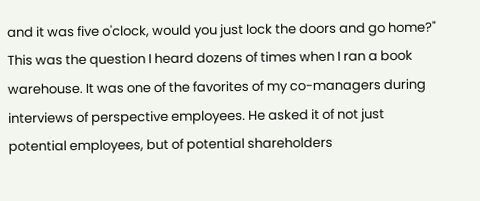and it was five o'clock, would you just lock the doors and go home?" This was the question I heard dozens of times when I ran a book warehouse. It was one of the favorites of my co-managers during interviews of perspective employees. He asked it of not just potential employees, but of potential shareholders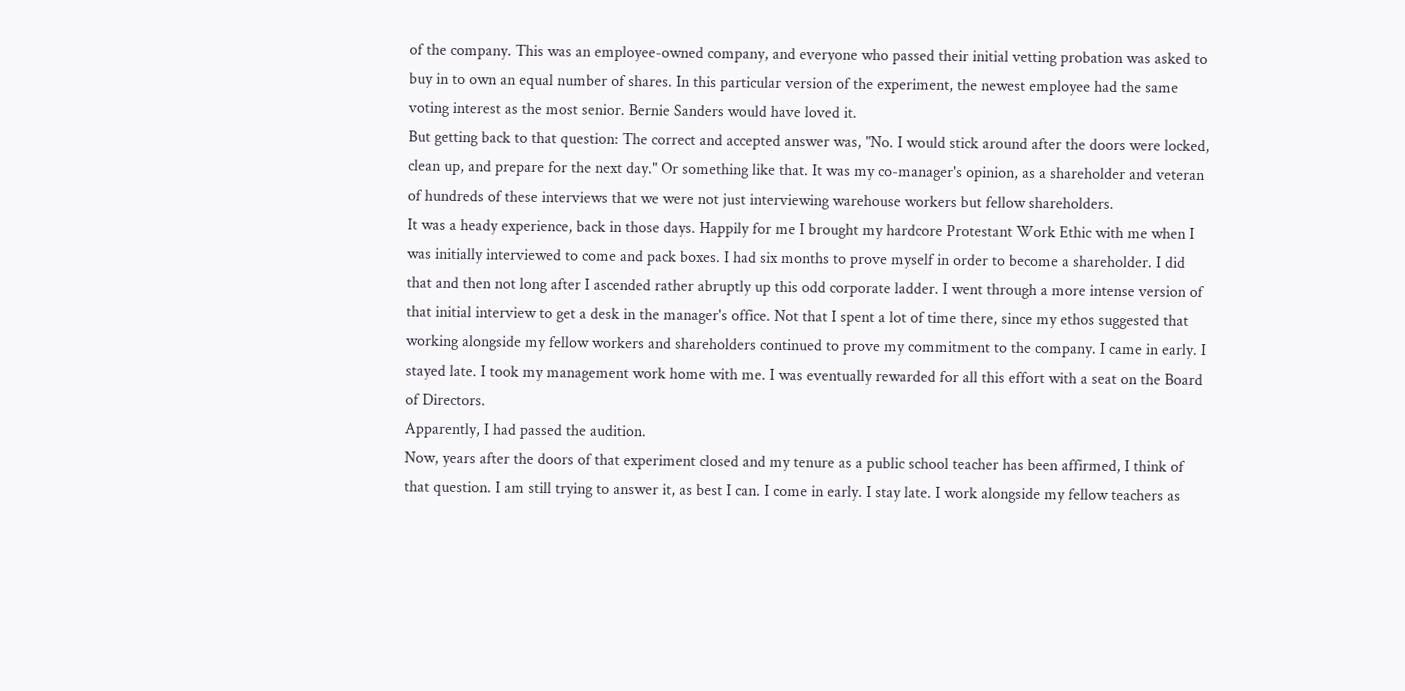of the company. This was an employee-owned company, and everyone who passed their initial vetting probation was asked to buy in to own an equal number of shares. In this particular version of the experiment, the newest employee had the same voting interest as the most senior. Bernie Sanders would have loved it.
But getting back to that question: The correct and accepted answer was, "No. I would stick around after the doors were locked, clean up, and prepare for the next day." Or something like that. It was my co-manager's opinion, as a shareholder and veteran of hundreds of these interviews that we were not just interviewing warehouse workers but fellow shareholders.
It was a heady experience, back in those days. Happily for me I brought my hardcore Protestant Work Ethic with me when I was initially interviewed to come and pack boxes. I had six months to prove myself in order to become a shareholder. I did that and then not long after I ascended rather abruptly up this odd corporate ladder. I went through a more intense version of that initial interview to get a desk in the manager's office. Not that I spent a lot of time there, since my ethos suggested that working alongside my fellow workers and shareholders continued to prove my commitment to the company. I came in early. I stayed late. I took my management work home with me. I was eventually rewarded for all this effort with a seat on the Board of Directors.
Apparently, I had passed the audition.
Now, years after the doors of that experiment closed and my tenure as a public school teacher has been affirmed, I think of that question. I am still trying to answer it, as best I can. I come in early. I stay late. I work alongside my fellow teachers as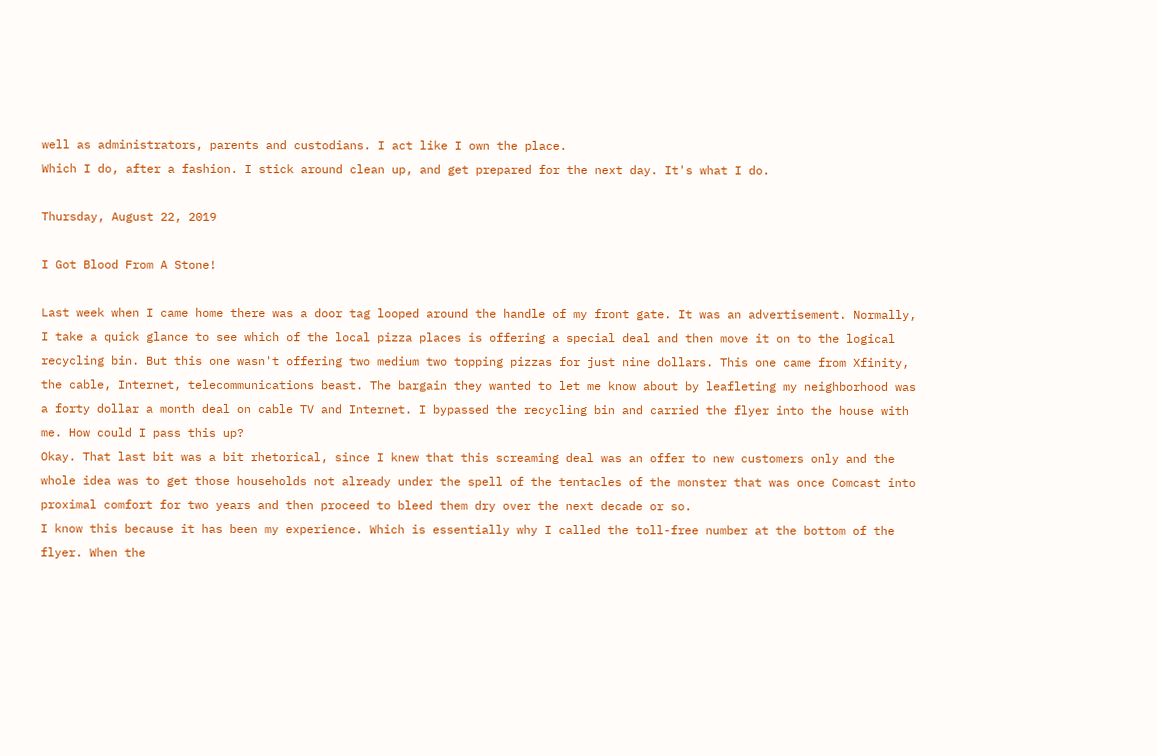well as administrators, parents and custodians. I act like I own the place.
Which I do, after a fashion. I stick around clean up, and get prepared for the next day. It's what I do.

Thursday, August 22, 2019

I Got Blood From A Stone!

Last week when I came home there was a door tag looped around the handle of my front gate. It was an advertisement. Normally, I take a quick glance to see which of the local pizza places is offering a special deal and then move it on to the logical recycling bin. But this one wasn't offering two medium two topping pizzas for just nine dollars. This one came from Xfinity, the cable, Internet, telecommunications beast. The bargain they wanted to let me know about by leafleting my neighborhood was a forty dollar a month deal on cable TV and Internet. I bypassed the recycling bin and carried the flyer into the house with me. How could I pass this up?
Okay. That last bit was a bit rhetorical, since I knew that this screaming deal was an offer to new customers only and the whole idea was to get those households not already under the spell of the tentacles of the monster that was once Comcast into proximal comfort for two years and then proceed to bleed them dry over the next decade or so.
I know this because it has been my experience. Which is essentially why I called the toll-free number at the bottom of the flyer. When the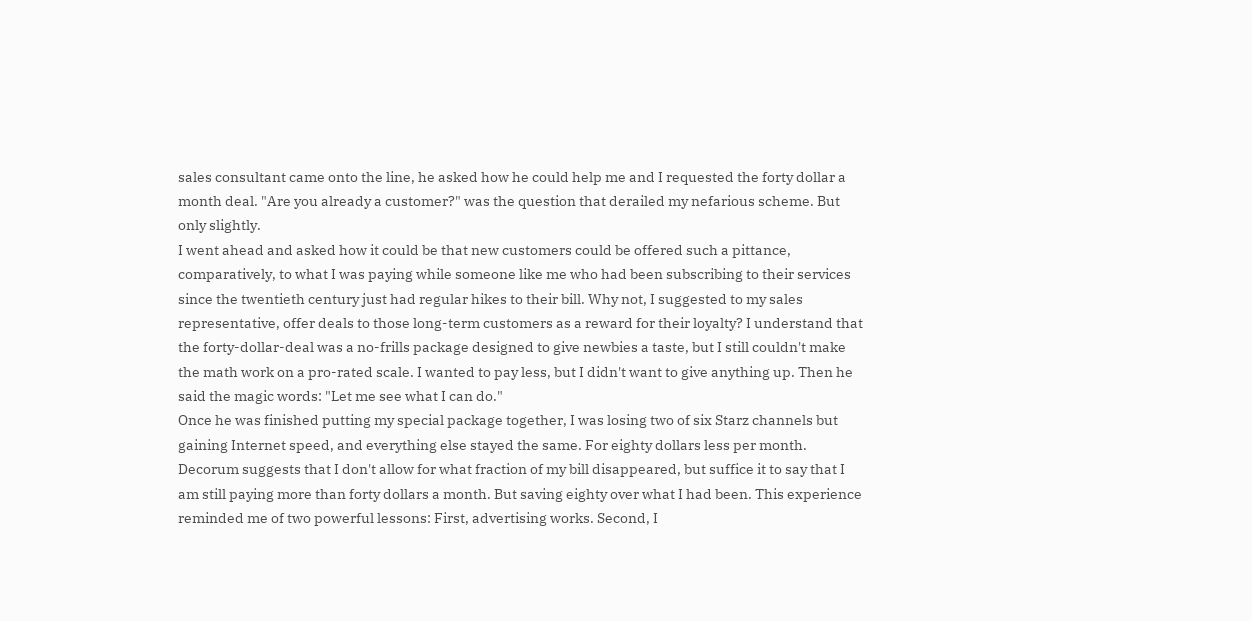sales consultant came onto the line, he asked how he could help me and I requested the forty dollar a month deal. "Are you already a customer?" was the question that derailed my nefarious scheme. But only slightly.
I went ahead and asked how it could be that new customers could be offered such a pittance, comparatively, to what I was paying while someone like me who had been subscribing to their services since the twentieth century just had regular hikes to their bill. Why not, I suggested to my sales representative, offer deals to those long-term customers as a reward for their loyalty? I understand that the forty-dollar-deal was a no-frills package designed to give newbies a taste, but I still couldn't make the math work on a pro-rated scale. I wanted to pay less, but I didn't want to give anything up. Then he said the magic words: "Let me see what I can do."
Once he was finished putting my special package together, I was losing two of six Starz channels but gaining Internet speed, and everything else stayed the same. For eighty dollars less per month. Decorum suggests that I don't allow for what fraction of my bill disappeared, but suffice it to say that I am still paying more than forty dollars a month. But saving eighty over what I had been. This experience reminded me of two powerful lessons: First, advertising works. Second, I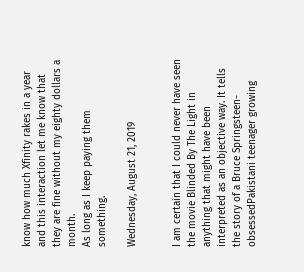know how much Xfinity rakes in a year and this interaction let me know that they are fine without my eighty dollars a month.
As long as I keep paying them something.

Wednesday, August 21, 2019


I am certain that I could never have seen the movie Blinded By The Light in anything that might have been interpreted as an objective way. It tells the story of a Bruce Springsteen-obsessedPakistani teenager growing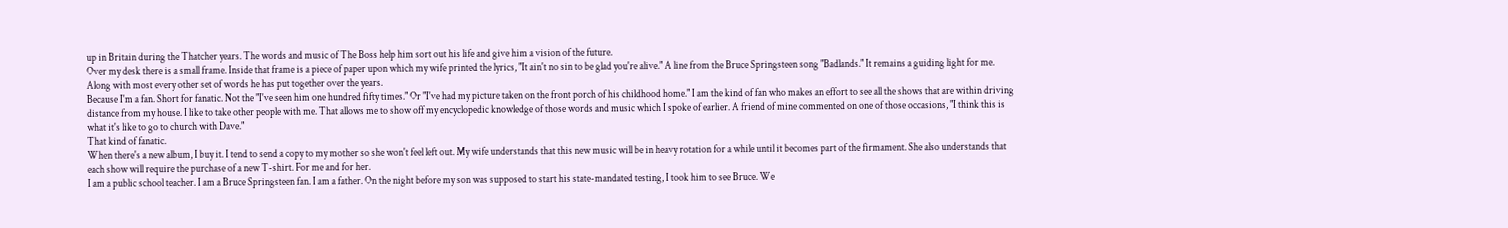up in Britain during the Thatcher years. The words and music of The Boss help him sort out his life and give him a vision of the future.
Over my desk there is a small frame. Inside that frame is a piece of paper upon which my wife printed the lyrics, "It ain't no sin to be glad you're alive." A line from the Bruce Springsteen song "Badlands." It remains a guiding light for me. Along with most every other set of words he has put together over the years.
Because I'm a fan. Short for fanatic. Not the "I've seen him one hundred fifty times." Or "I've had my picture taken on the front porch of his childhood home." I am the kind of fan who makes an effort to see all the shows that are within driving distance from my house. I like to take other people with me. That allows me to show off my encyclopedic knowledge of those words and music which I spoke of earlier. A friend of mine commented on one of those occasions, "I think this is what it's like to go to church with Dave."
That kind of fanatic.
When there's a new album, I buy it. I tend to send a copy to my mother so she won't feel left out. My wife understands that this new music will be in heavy rotation for a while until it becomes part of the firmament. She also understands that each show will require the purchase of a new T-shirt. For me and for her.
I am a public school teacher. I am a Bruce Springsteen fan. I am a father. On the night before my son was supposed to start his state-mandated testing, I took him to see Bruce. We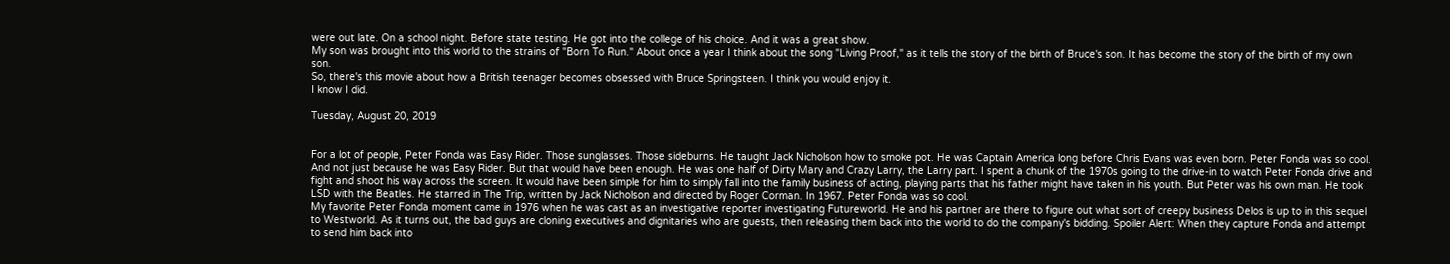were out late. On a school night. Before state testing. He got into the college of his choice. And it was a great show.
My son was brought into this world to the strains of "Born To Run." About once a year I think about the song "Living Proof," as it tells the story of the birth of Bruce's son. It has become the story of the birth of my own son.
So, there's this movie about how a British teenager becomes obsessed with Bruce Springsteen. I think you would enjoy it.
I know I did.

Tuesday, August 20, 2019


For a lot of people, Peter Fonda was Easy Rider. Those sunglasses. Those sideburns. He taught Jack Nicholson how to smoke pot. He was Captain America long before Chris Evans was even born. Peter Fonda was so cool.
And not just because he was Easy Rider. But that would have been enough. He was one half of Dirty Mary and Crazy Larry, the Larry part. I spent a chunk of the 1970s going to the drive-in to watch Peter Fonda drive and fight and shoot his way across the screen. It would have been simple for him to simply fall into the family business of acting, playing parts that his father might have taken in his youth. But Peter was his own man. He took LSD with the Beatles. He starred in The Trip, written by Jack Nicholson and directed by Roger Corman. In 1967. Peter Fonda was so cool.
My favorite Peter Fonda moment came in 1976 when he was cast as an investigative reporter investigating Futureworld. He and his partner are there to figure out what sort of creepy business Delos is up to in this sequel to Westworld. As it turns out, the bad guys are cloning executives and dignitaries who are guests, then releasing them back into the world to do the company's bidding. Spoiler Alert: When they capture Fonda and attempt to send him back into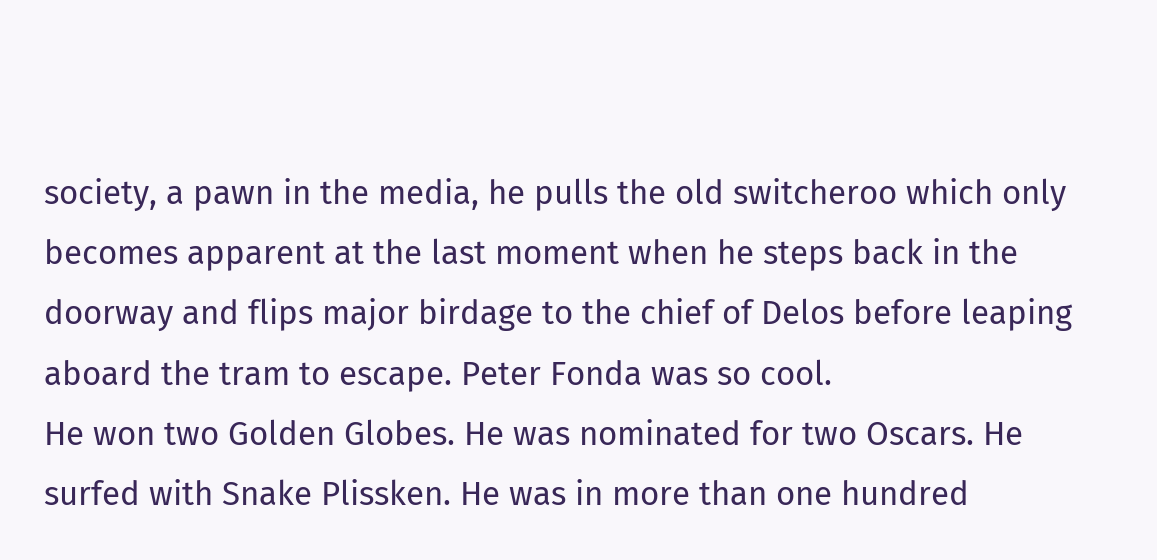society, a pawn in the media, he pulls the old switcheroo which only becomes apparent at the last moment when he steps back in the doorway and flips major birdage to the chief of Delos before leaping aboard the tram to escape. Peter Fonda was so cool.
He won two Golden Globes. He was nominated for two Oscars. He surfed with Snake Plissken. He was in more than one hundred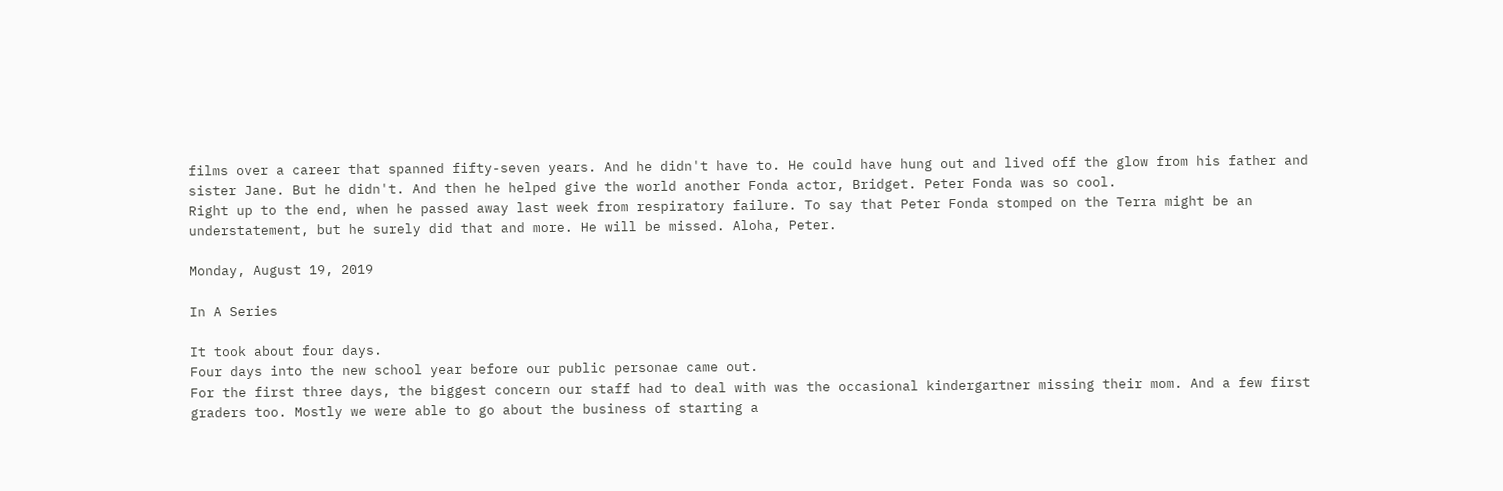films over a career that spanned fifty-seven years. And he didn't have to. He could have hung out and lived off the glow from his father and sister Jane. But he didn't. And then he helped give the world another Fonda actor, Bridget. Peter Fonda was so cool.
Right up to the end, when he passed away last week from respiratory failure. To say that Peter Fonda stomped on the Terra might be an understatement, but he surely did that and more. He will be missed. Aloha, Peter.

Monday, August 19, 2019

In A Series

It took about four days.
Four days into the new school year before our public personae came out.
For the first three days, the biggest concern our staff had to deal with was the occasional kindergartner missing their mom. And a few first graders too. Mostly we were able to go about the business of starting a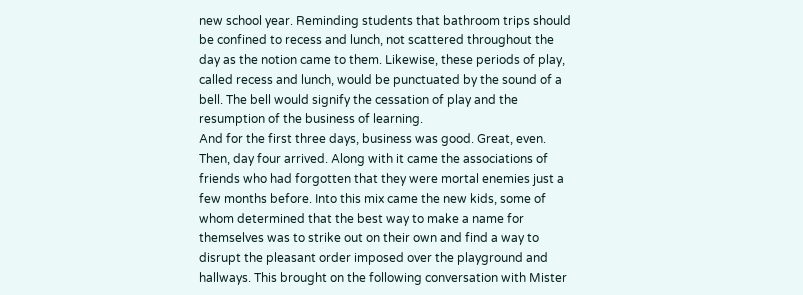new school year. Reminding students that bathroom trips should be confined to recess and lunch, not scattered throughout the day as the notion came to them. Likewise, these periods of play, called recess and lunch, would be punctuated by the sound of a bell. The bell would signify the cessation of play and the resumption of the business of learning.
And for the first three days, business was good. Great, even.
Then, day four arrived. Along with it came the associations of friends who had forgotten that they were mortal enemies just a few months before. Into this mix came the new kids, some of whom determined that the best way to make a name for themselves was to strike out on their own and find a way to disrupt the pleasant order imposed over the playground and hallways. This brought on the following conversation with Mister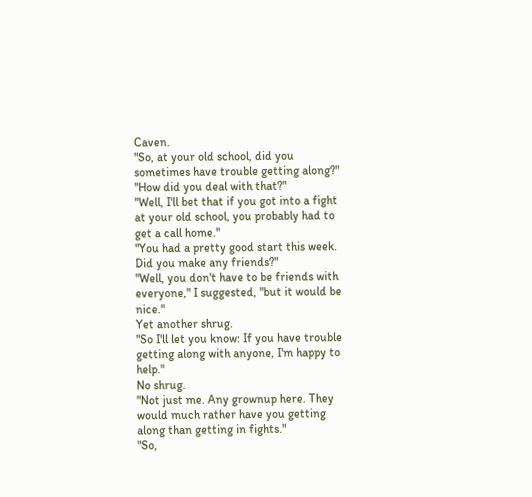Caven.
"So, at your old school, did you sometimes have trouble getting along?"
"How did you deal with that?"
"Well, I'll bet that if you got into a fight at your old school, you probably had to get a call home."
"You had a pretty good start this week. Did you make any friends?"
"Well, you don't have to be friends with everyone," I suggested, "but it would be nice."
Yet another shrug.
"So I'll let you know: If you have trouble getting along with anyone, I'm happy to help."
No shrug.
"Not just me. Any grownup here. They would much rather have you getting along than getting in fights."
"So,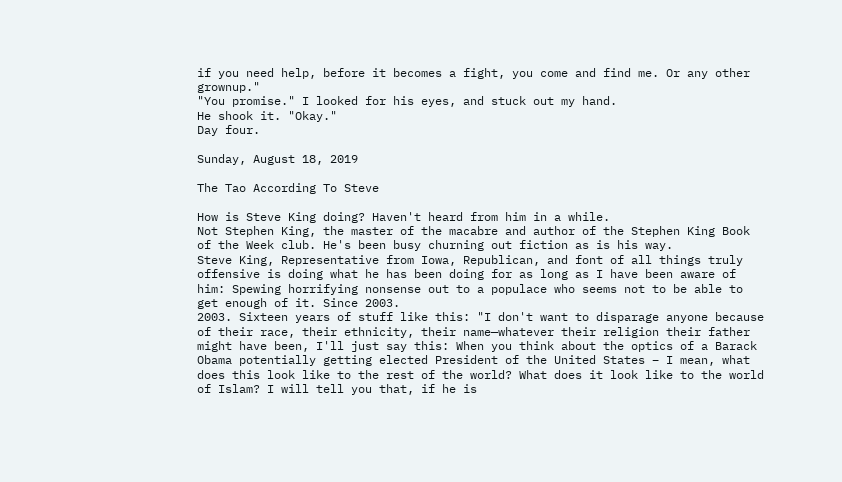if you need help, before it becomes a fight, you come and find me. Or any other grownup."
"You promise." I looked for his eyes, and stuck out my hand.
He shook it. "Okay."
Day four.

Sunday, August 18, 2019

The Tao According To Steve

How is Steve King doing? Haven't heard from him in a while.
Not Stephen King, the master of the macabre and author of the Stephen King Book of the Week club. He's been busy churning out fiction as is his way.
Steve King, Representative from Iowa, Republican, and font of all things truly offensive is doing what he has been doing for as long as I have been aware of him: Spewing horrifying nonsense out to a populace who seems not to be able to get enough of it. Since 2003.
2003. Sixteen years of stuff like this: "I don't want to disparage anyone because of their race, their ethnicity, their name—whatever their religion their father might have been, I'll just say this: When you think about the optics of a Barack Obama potentially getting elected President of the United States – I mean, what does this look like to the rest of the world? What does it look like to the world of Islam? I will tell you that, if he is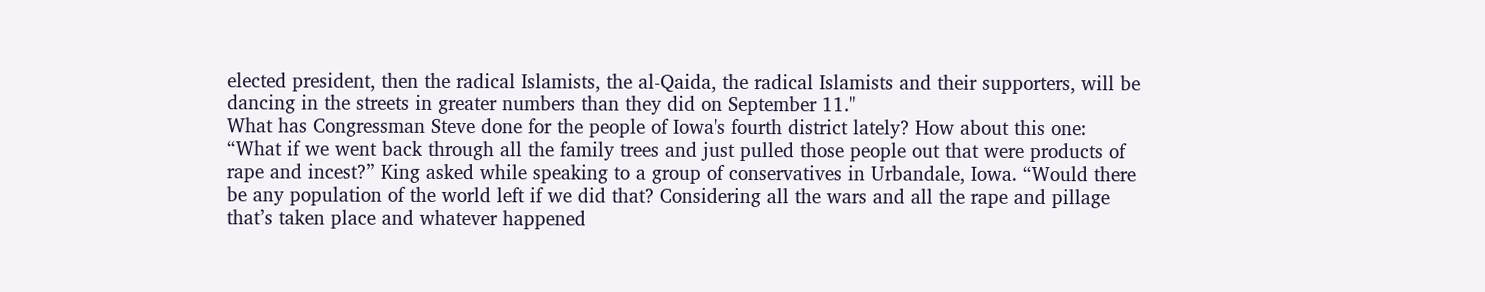elected president, then the radical Islamists, the al-Qaida, the radical Islamists and their supporters, will be dancing in the streets in greater numbers than they did on September 11."
What has Congressman Steve done for the people of Iowa's fourth district lately? How about this one: “What if we went back through all the family trees and just pulled those people out that were products of rape and incest?” King asked while speaking to a group of conservatives in Urbandale, Iowa. “Would there be any population of the world left if we did that? Considering all the wars and all the rape and pillage that’s taken place and whatever happened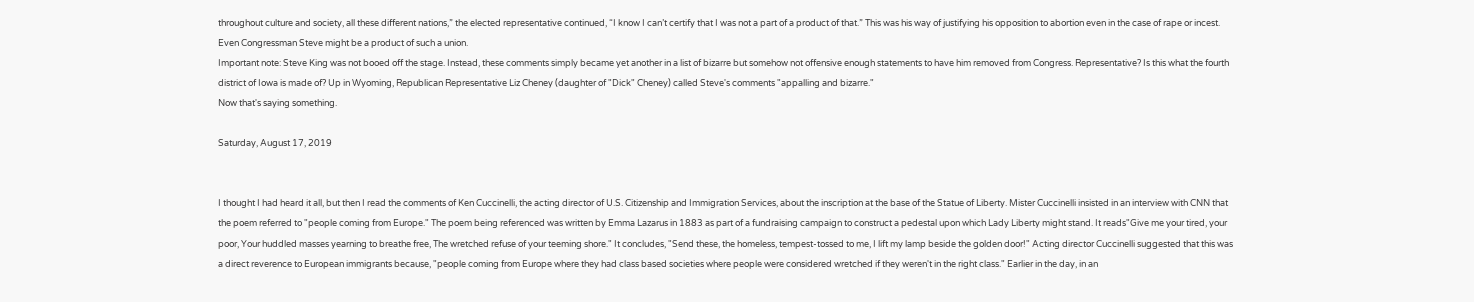throughout culture and society, all these different nations,” the elected representative continued, “I know I can’t certify that I was not a part of a product of that.” This was his way of justifying his opposition to abortion even in the case of rape or incest. Even Congressman Steve might be a product of such a union.
Important note: Steve King was not booed off the stage. Instead, these comments simply became yet another in a list of bizarre but somehow not offensive enough statements to have him removed from Congress. Representative? Is this what the fourth district of Iowa is made of? Up in Wyoming, Republican Representative Liz Cheney (daughter of "Dick" Cheney) called Steve's comments "appalling and bizarre."
Now that's saying something.

Saturday, August 17, 2019


I thought I had heard it all, but then I read the comments of Ken Cuccinelli, the acting director of U.S. Citizenship and Immigration Services, about the inscription at the base of the Statue of Liberty. Mister Cuccinelli insisted in an interview with CNN that the poem referred to "people coming from Europe." The poem being referenced was written by Emma Lazarus in 1883 as part of a fundraising campaign to construct a pedestal upon which Lady Liberty might stand. It reads"Give me your tired, your poor, Your huddled masses yearning to breathe free, The wretched refuse of your teeming shore." It concludes, "Send these, the homeless, tempest-tossed to me, I lift my lamp beside the golden door!" Acting director Cuccinelli suggested that this was a direct reverence to European immigrants because, "people coming from Europe where they had class based societies where people were considered wretched if they weren't in the right class." Earlier in the day, in an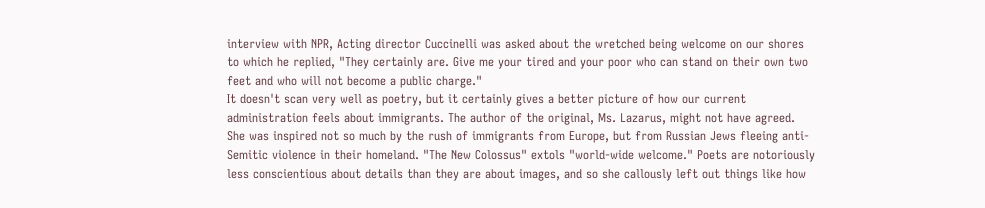interview with NPR, Acting director Cuccinelli was asked about the wretched being welcome on our shores to which he replied, "They certainly are. Give me your tired and your poor who can stand on their own two feet and who will not become a public charge."
It doesn't scan very well as poetry, but it certainly gives a better picture of how our current administration feels about immigrants. The author of the original, Ms. Lazarus, might not have agreed. She was inspired not so much by the rush of immigrants from Europe, but from Russian Jews fleeing anti-Semitic violence in their homeland. "The New Colossus" extols "world-wide welcome." Poets are notoriously less conscientious about details than they are about images, and so she callously left out things like how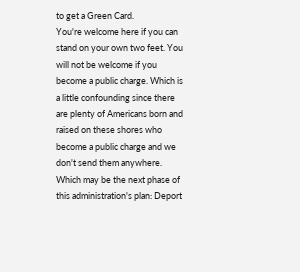to get a Green Card.
You're welcome here if you can stand on your own two feet. You will not be welcome if you become a public charge. Which is a little confounding since there are plenty of Americans born and raised on these shores who become a public charge and we don't send them anywhere. Which may be the next phase of this administration's plan: Deport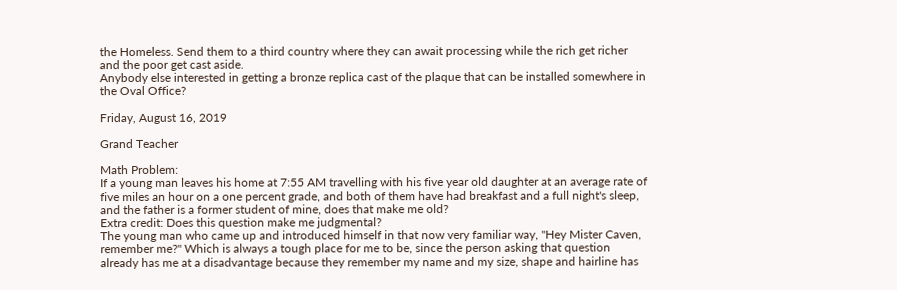the Homeless. Send them to a third country where they can await processing while the rich get richer and the poor get cast aside.
Anybody else interested in getting a bronze replica cast of the plaque that can be installed somewhere in the Oval Office?

Friday, August 16, 2019

Grand Teacher

Math Problem:
If a young man leaves his home at 7:55 AM travelling with his five year old daughter at an average rate of five miles an hour on a one percent grade, and both of them have had breakfast and a full night's sleep, and the father is a former student of mine, does that make me old?
Extra credit: Does this question make me judgmental?
The young man who came up and introduced himself in that now very familiar way, "Hey Mister Caven, remember me?" Which is always a tough place for me to be, since the person asking that question already has me at a disadvantage because they remember my name and my size, shape and hairline has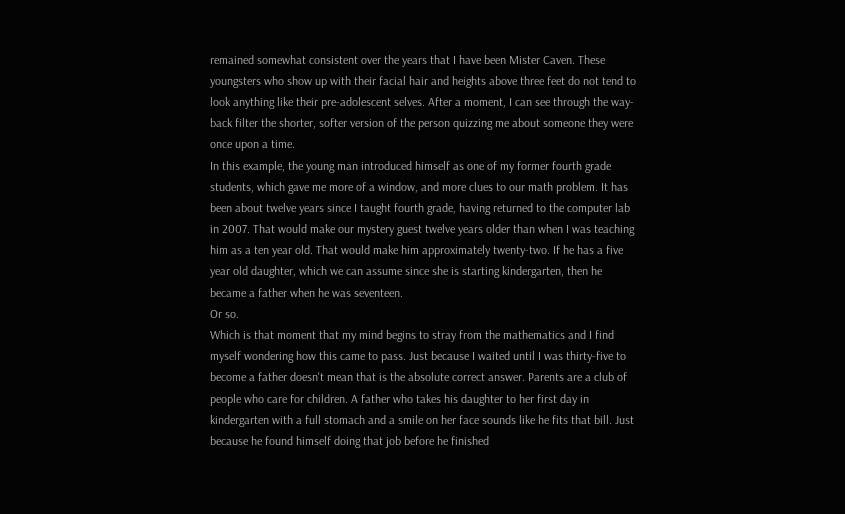remained somewhat consistent over the years that I have been Mister Caven. These youngsters who show up with their facial hair and heights above three feet do not tend to look anything like their pre-adolescent selves. After a moment, I can see through the way-back filter the shorter, softer version of the person quizzing me about someone they were once upon a time.
In this example, the young man introduced himself as one of my former fourth grade students, which gave me more of a window, and more clues to our math problem. It has been about twelve years since I taught fourth grade, having returned to the computer lab in 2007. That would make our mystery guest twelve years older than when I was teaching him as a ten year old. That would make him approximately twenty-two. If he has a five year old daughter, which we can assume since she is starting kindergarten, then he became a father when he was seventeen.
Or so.
Which is that moment that my mind begins to stray from the mathematics and I find myself wondering how this came to pass. Just because I waited until I was thirty-five to become a father doesn't mean that is the absolute correct answer. Parents are a club of people who care for children. A father who takes his daughter to her first day in kindergarten with a full stomach and a smile on her face sounds like he fits that bill. Just because he found himself doing that job before he finished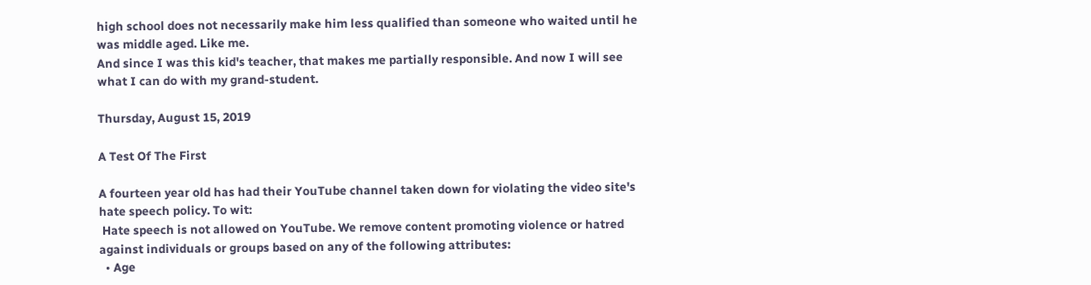high school does not necessarily make him less qualified than someone who waited until he was middle aged. Like me.
And since I was this kid's teacher, that makes me partially responsible. And now I will see what I can do with my grand-student.

Thursday, August 15, 2019

A Test Of The First

A fourteen year old has had their YouTube channel taken down for violating the video site's hate speech policy. To wit:
 Hate speech is not allowed on YouTube. We remove content promoting violence or hatred against individuals or groups based on any of the following attributes:
  • Age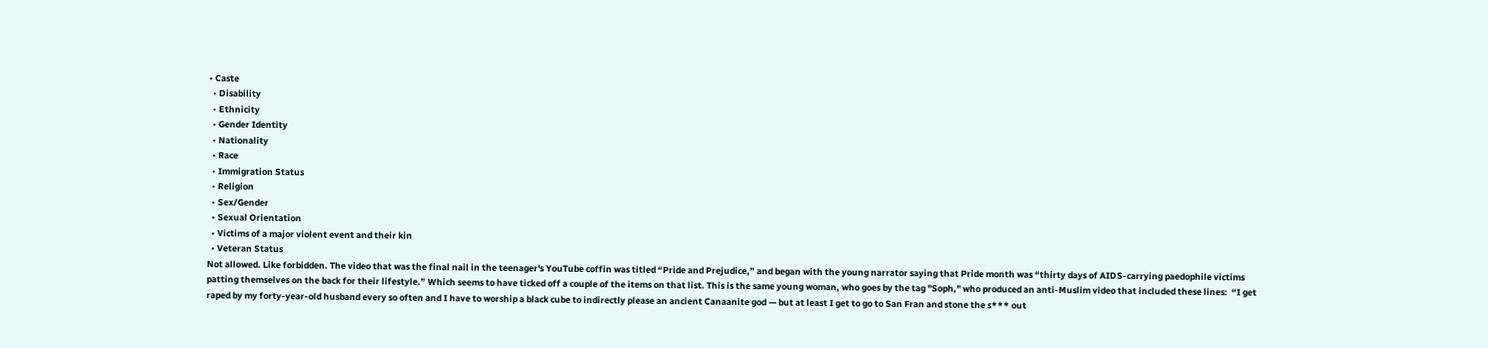• Caste
  • Disability
  • Ethnicity
  • Gender Identity
  • Nationality
  • Race
  • Immigration Status
  • Religion
  • Sex/Gender
  • Sexual Orientation
  • Victims of a major violent event and their kin
  • Veteran Status
Not allowed. Like forbidden. The video that was the final nail in the teenager's YouTube coffin was titled “Pride and Prejudice,” and began with the young narrator saying that Pride month was “thirty days of AIDS-carrying paedophile victims patting themselves on the back for their lifestyle.” Which seems to have ticked off a couple of the items on that list. This is the same young woman, who goes by the tag "Soph," who produced an anti-Muslim video that included these lines:  “I get raped by my forty-year-old husband every so often and I have to worship a black cube to indirectly please an ancient Canaanite god — but at least I get to go to San Fran and stone the s*** out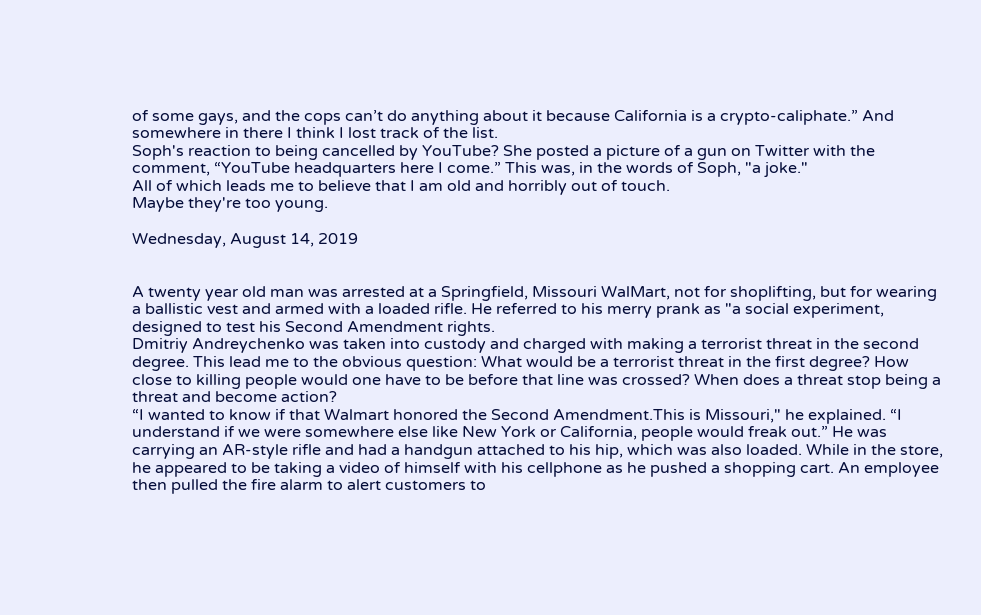of some gays, and the cops can’t do anything about it because California is a crypto-caliphate.” And somewhere in there I think I lost track of the list.
Soph's reaction to being cancelled by YouTube? She posted a picture of a gun on Twitter with the comment, “YouTube headquarters here I come.” This was, in the words of Soph, "a joke."
All of which leads me to believe that I am old and horribly out of touch.
Maybe they're too young.

Wednesday, August 14, 2019


A twenty year old man was arrested at a Springfield, Missouri WalMart, not for shoplifting, but for wearing a ballistic vest and armed with a loaded rifle. He referred to his merry prank as "a social experiment, designed to test his Second Amendment rights.
Dmitriy Andreychenko was taken into custody and charged with making a terrorist threat in the second degree. This lead me to the obvious question: What would be a terrorist threat in the first degree? How close to killing people would one have to be before that line was crossed? When does a threat stop being a threat and become action?
“I wanted to know if that Walmart honored the Second Amendment.This is Missouri," he explained. “I understand if we were somewhere else like New York or California, people would freak out.” He was carrying an AR-style rifle and had a handgun attached to his hip, which was also loaded. While in the store, he appeared to be taking a video of himself with his cellphone as he pushed a shopping cart. An employee then pulled the fire alarm to alert customers to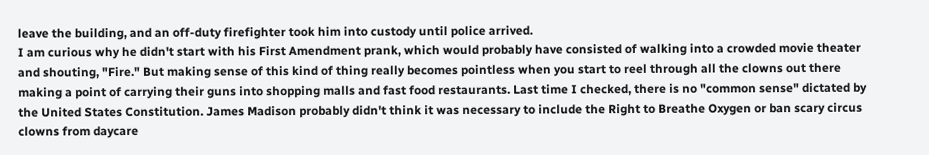leave the building, and an off-duty firefighter took him into custody until police arrived.
I am curious why he didn't start with his First Amendment prank, which would probably have consisted of walking into a crowded movie theater and shouting, "Fire." But making sense of this kind of thing really becomes pointless when you start to reel through all the clowns out there making a point of carrying their guns into shopping malls and fast food restaurants. Last time I checked, there is no "common sense" dictated by the United States Constitution. James Madison probably didn't think it was necessary to include the Right to Breathe Oxygen or ban scary circus clowns from daycare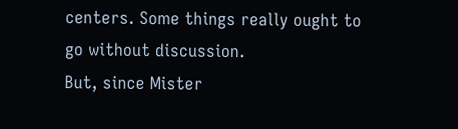centers. Some things really ought to go without discussion.
But, since Mister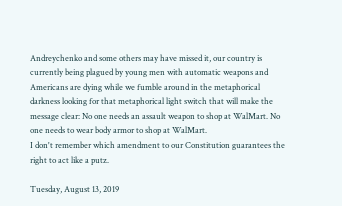Andreychenko and some others may have missed it, our country is currently being plagued by young men with automatic weapons and Americans are dying while we fumble around in the metaphorical darkness looking for that metaphorical light switch that will make the message clear: No one needs an assault weapon to shop at WalMart. No one needs to wear body armor to shop at WalMart.
I don't remember which amendment to our Constitution guarantees the right to act like a putz.

Tuesday, August 13, 2019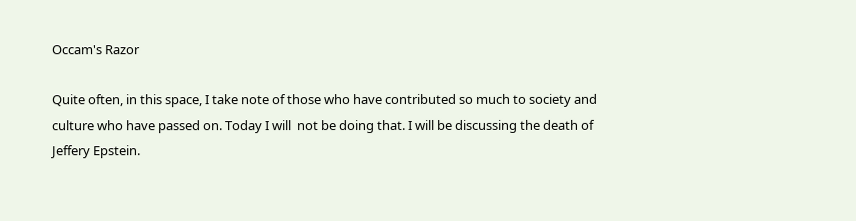Occam's Razor

Quite often, in this space, I take note of those who have contributed so much to society and culture who have passed on. Today I will  not be doing that. I will be discussing the death of Jeffery Epstein.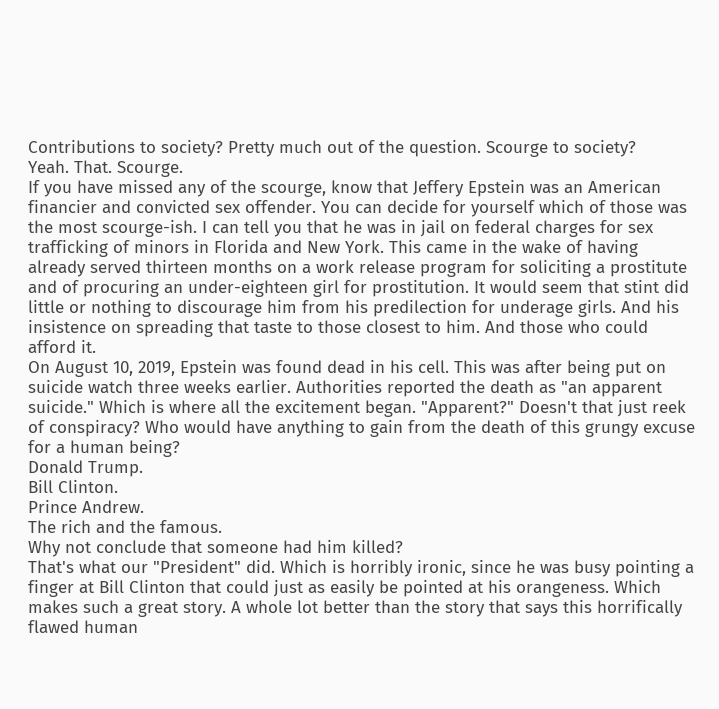Contributions to society? Pretty much out of the question. Scourge to society?
Yeah. That. Scourge.
If you have missed any of the scourge, know that Jeffery Epstein was an American financier and convicted sex offender. You can decide for yourself which of those was the most scourge-ish. I can tell you that he was in jail on federal charges for sex trafficking of minors in Florida and New York. This came in the wake of having already served thirteen months on a work release program for soliciting a prostitute and of procuring an under-eighteen girl for prostitution. It would seem that stint did little or nothing to discourage him from his predilection for underage girls. And his insistence on spreading that taste to those closest to him. And those who could  afford it.
On August 10, 2019, Epstein was found dead in his cell. This was after being put on suicide watch three weeks earlier. Authorities reported the death as "an apparent suicide." Which is where all the excitement began. "Apparent?" Doesn't that just reek of conspiracy? Who would have anything to gain from the death of this grungy excuse for a human being?
Donald Trump.
Bill Clinton.
Prince Andrew.
The rich and the famous.
Why not conclude that someone had him killed?
That's what our "President" did. Which is horribly ironic, since he was busy pointing a finger at Bill Clinton that could just as easily be pointed at his orangeness. Which makes such a great story. A whole lot better than the story that says this horrifically flawed human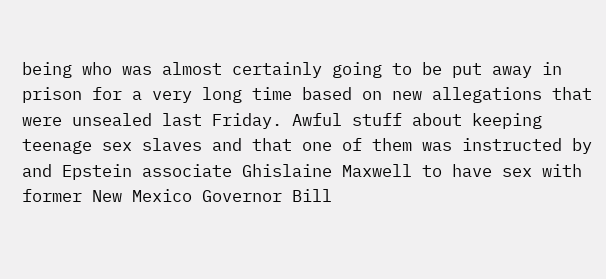being who was almost certainly going to be put away in prison for a very long time based on new allegations that were unsealed last Friday. Awful stuff about keeping teenage sex slaves and that one of them was instructed by and Epstein associate Ghislaine Maxwell to have sex with former New Mexico Governor Bill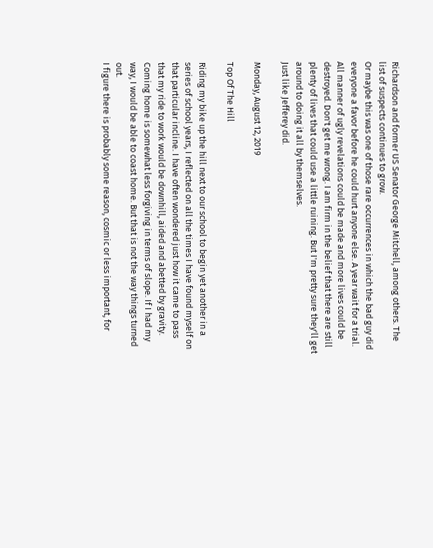Richardson and former US Senator George Mitchell, among others. The list of suspects continues to grow.
Or maybe this was one of those rare occurrences in which the bad guy did everyone a favor before he could hurt anyone else. A year wait for a trial. All manner of ugly revelations could be made and more lives could be destroyed. Don't get me wrong. I am firm in the belief that there are still plenty of lives that could use a little ruining. But I'm pretty sure they'll get around to doing it all by themselves.
Just like Jefferey did.

Monday, August 12, 2019

Top Of The Hill

Riding my bike up the hill next to our school to begin yet another in a series of school years, I reflected on all the times I have found myself on that particular incline. I have often wondered just how it came to pass that my ride to work would be downhill, aided and abetted by gravity. Coming home is somewhat less forgiving in terms of slope. If I had my way, I would be able to coast home. But that is not the way things turned out.
I figure there is probably some reason, cosmic or less important, for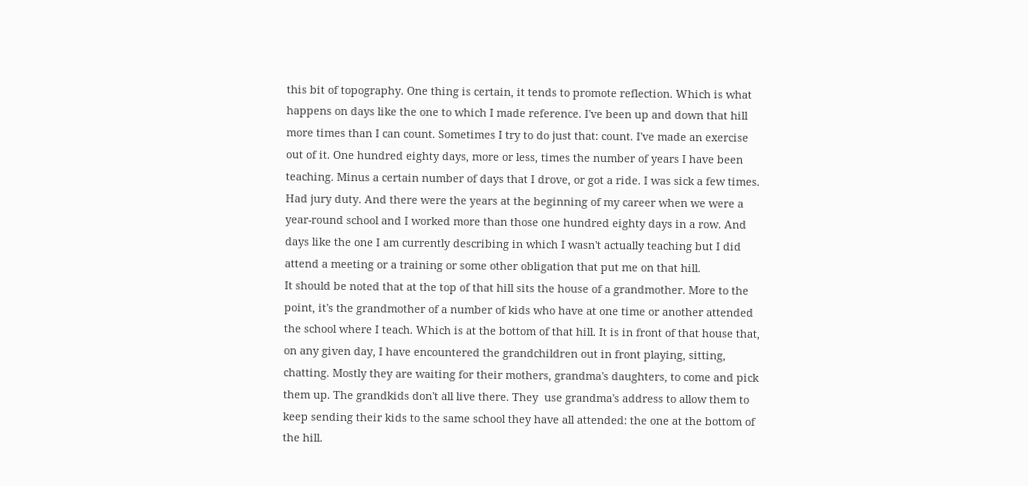this bit of topography. One thing is certain, it tends to promote reflection. Which is what happens on days like the one to which I made reference. I've been up and down that hill more times than I can count. Sometimes I try to do just that: count. I've made an exercise out of it. One hundred eighty days, more or less, times the number of years I have been teaching. Minus a certain number of days that I drove, or got a ride. I was sick a few times. Had jury duty. And there were the years at the beginning of my career when we were a year-round school and I worked more than those one hundred eighty days in a row. And days like the one I am currently describing in which I wasn't actually teaching but I did attend a meeting or a training or some other obligation that put me on that hill.
It should be noted that at the top of that hill sits the house of a grandmother. More to the point, it's the grandmother of a number of kids who have at one time or another attended the school where I teach. Which is at the bottom of that hill. It is in front of that house that, on any given day, I have encountered the grandchildren out in front playing, sitting, chatting. Mostly they are waiting for their mothers, grandma's daughters, to come and pick them up. The grandkids don't all live there. They  use grandma's address to allow them to keep sending their kids to the same school they have all attended: the one at the bottom of the hill.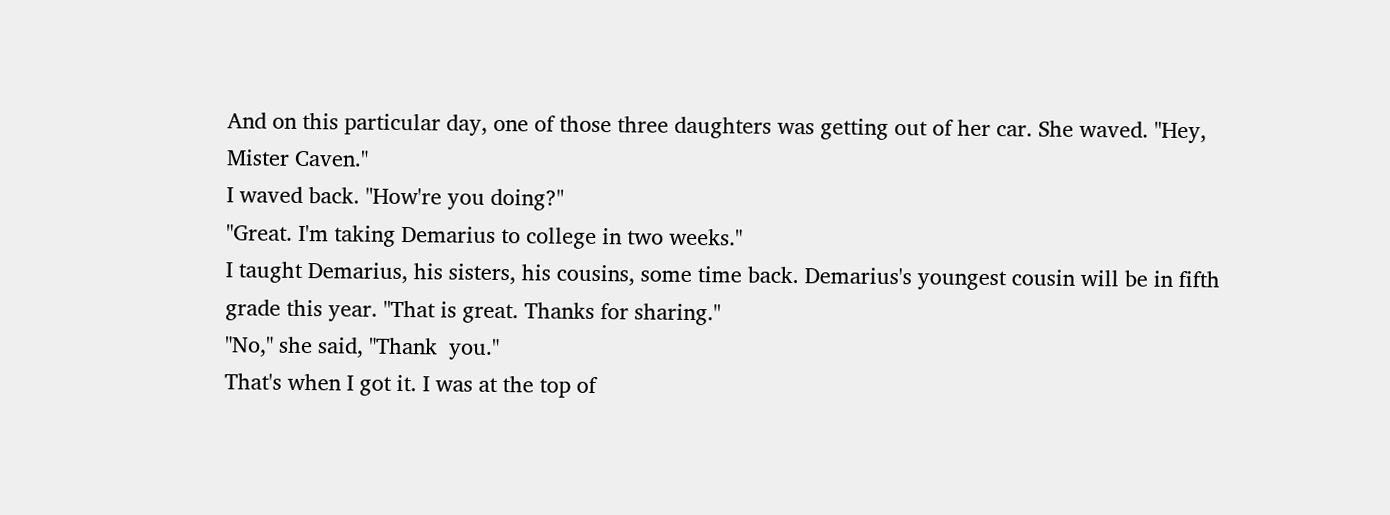And on this particular day, one of those three daughters was getting out of her car. She waved. "Hey, Mister Caven."
I waved back. "How're you doing?"
"Great. I'm taking Demarius to college in two weeks."
I taught Demarius, his sisters, his cousins, some time back. Demarius's youngest cousin will be in fifth grade this year. "That is great. Thanks for sharing."
"No," she said, "Thank  you."
That's when I got it. I was at the top of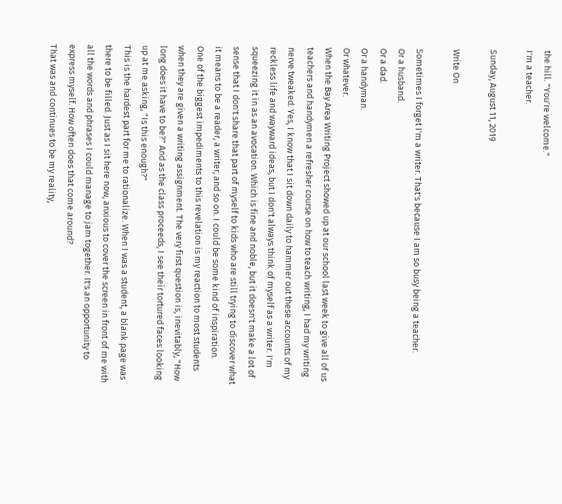the hill. "You're welcome."
I'm a teacher.

Sunday, August 11, 2019

Write On

Sometimes I forget I'm a writer. That's because I am so busy being a teacher.
Or a husband.
Or a dad.
Or a handyman.
Or whatever.
When the Bay Area Writing Project showed up at our school last week to give all of us teachers and handymen a refresher course on how to teach writing, I had my writing nerve tweaked. Yes, I know that I sit down daily to hammer out these accounts of my reckless life and wayward ideas, but I don't always think of myself as a writer. I'm squeezing it in as an avocation. Which is fine and noble, but it doesn't make a lot of sense that I don't share that part of myself to kids who are still trying to discover what it means to be a reader, a writer, and so on. I could be some kind of inspiration.
One of the biggest impediments to this revelation is my reaction to most students when they are given a writing assignment. The very first question is, inevitably, "How long does it have to be?" And as the class proceeds, I see their tortured faces looking up at me asking, "Is this enough?"
This is the hardest part for me to rationalize. When I was a student, a blank page was there to be filled. Just as I sit here now, anxious to cover the screen in front of me with all the words and phrases I could manage to jam together. It's an opportunity to express myself. How often does that come around?
That was and continues to be my reality,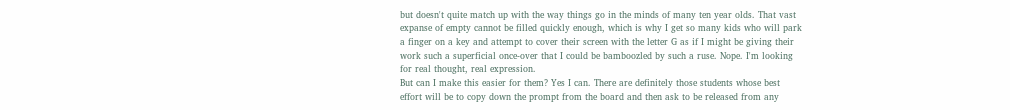but doesn't quite match up with the way things go in the minds of many ten year olds. That vast expanse of empty cannot be filled quickly enough, which is why I get so many kids who will park a finger on a key and attempt to cover their screen with the letter G as if I might be giving their work such a superficial once-over that I could be bamboozled by such a ruse. Nope. I'm looking for real thought, real expression.
But can I make this easier for them? Yes I can. There are definitely those students whose best effort will be to copy down the prompt from the board and then ask to be released from any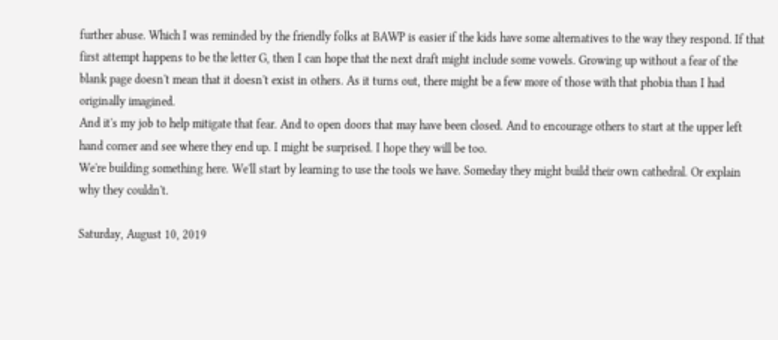further abuse. Which I was reminded by the friendly folks at BAWP is easier if the kids have some alternatives to the way they respond. If that first attempt happens to be the letter G, then I can hope that the next draft might include some vowels. Growing up without a fear of the blank page doesn't mean that it doesn't exist in others. As it turns out, there might be a few more of those with that phobia than I had originally imagined.
And it's my job to help mitigate that fear. And to open doors that may have been closed. And to encourage others to start at the upper left hand corner and see where they end up. I might be surprised. I hope they will be too.
We're building something here. We'll start by learning to use the tools we have. Someday they might build their own cathedral. Or explain why they couldn't.

Saturday, August 10, 2019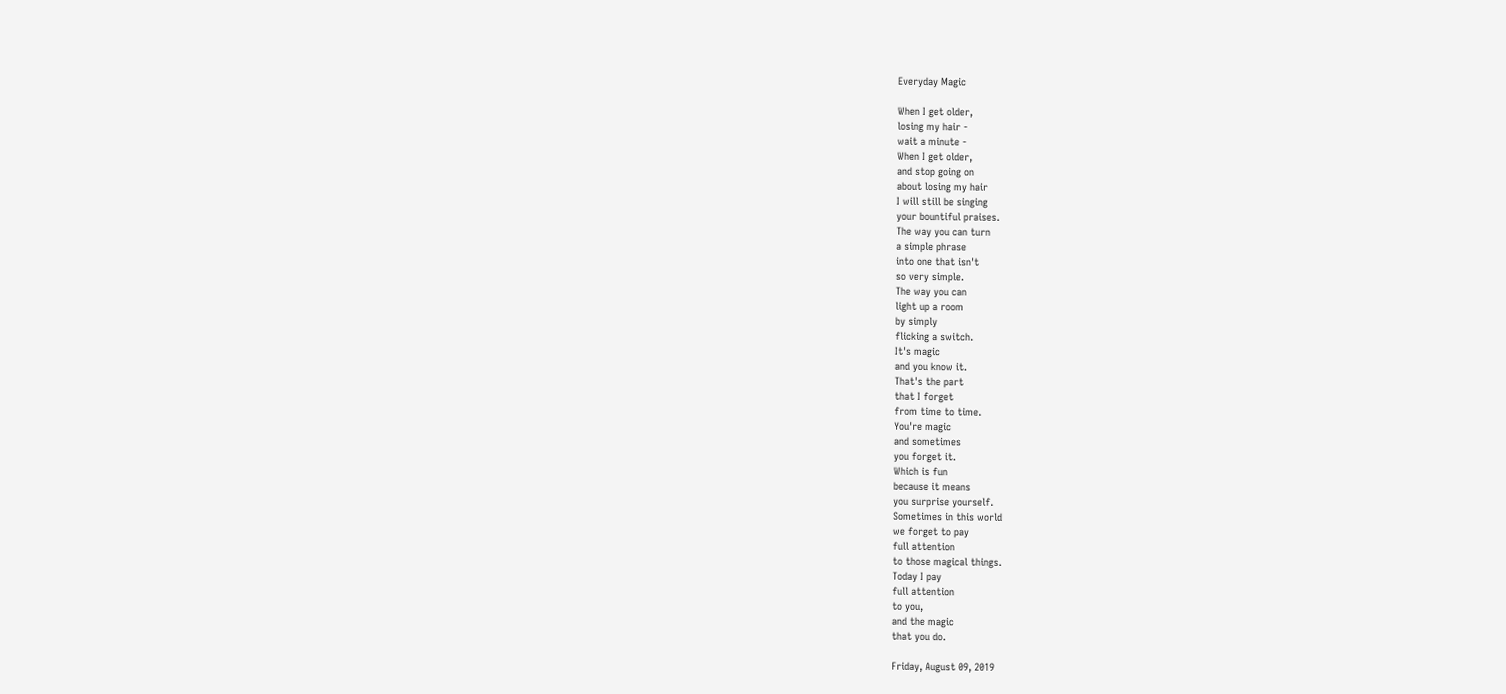Everyday Magic

When I get older,
losing my hair -
wait a minute -
When I get older,
and stop going on
about losing my hair
I will still be singing
your bountiful praises.
The way you can turn
a simple phrase
into one that isn't
so very simple.
The way you can
light up a room
by simply
flicking a switch.
It's magic
and you know it.
That's the part
that I forget
from time to time.
You're magic
and sometimes
you forget it.
Which is fun
because it means
you surprise yourself.
Sometimes in this world
we forget to pay
full attention
to those magical things.
Today I pay
full attention
to you,
and the magic
that you do.

Friday, August 09, 2019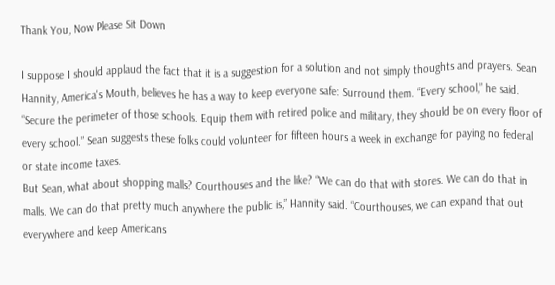Thank You, Now Please Sit Down

I suppose I should applaud the fact that it is a suggestion for a solution and not simply thoughts and prayers. Sean Hannity, America's Mouth, believes he has a way to keep everyone safe: Surround them. “Every school,” he said. “Secure the perimeter of those schools. Equip them with retired police and military, they should be on every floor of every school.” Sean suggests these folks could volunteer for fifteen hours a week in exchange for paying no federal or state income taxes.
But Sean, what about shopping malls? Courthouses and the like? “We can do that with stores. We can do that in malls. We can do that pretty much anywhere the public is,” Hannity said. “Courthouses, we can expand that out everywhere and keep Americans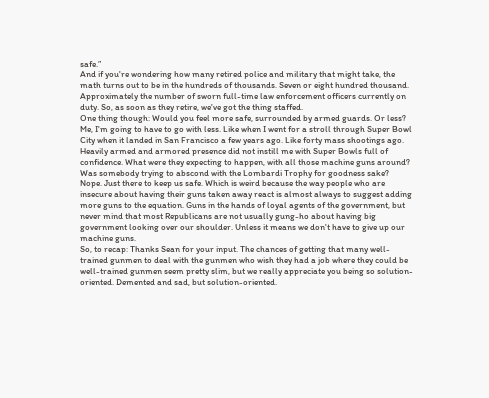safe.”
And if you're wondering how many retired police and military that might take, the math turns out to be in the hundreds of thousands. Seven or eight hundred thousand. Approximately the number of sworn full-time law enforcement officers currently on duty. So, as soon as they retire, we've got the thing staffed.
One thing though: Would you feel more safe, surrounded by armed guards. Or less? Me, I'm going to have to go with less. Like when I went for a stroll through Super Bowl City when it landed in San Francisco a few years ago. Like forty mass shootings ago. Heavily armed and armored presence did not instill me with Super Bowls full of confidence. What were they expecting to happen, with all those machine guns around? Was somebody trying to abscond with the Lombardi Trophy for goodness sake?
Nope. Just there to keep us safe. Which is weird because the way people who are insecure about having their guns taken away react is almost always to suggest adding more guns to the equation. Guns in the hands of loyal agents of the government, but never mind that most Republicans are not usually gung-ho about having big government looking over our shoulder. Unless it means we don't have to give up our machine guns.
So, to recap: Thanks Sean for your input. The chances of getting that many well-trained gunmen to deal with the gunmen who wish they had a job where they could be well-trained gunmen seem pretty slim, but we really appreciate you being so solution-oriented. Demented and sad, but solution-oriented.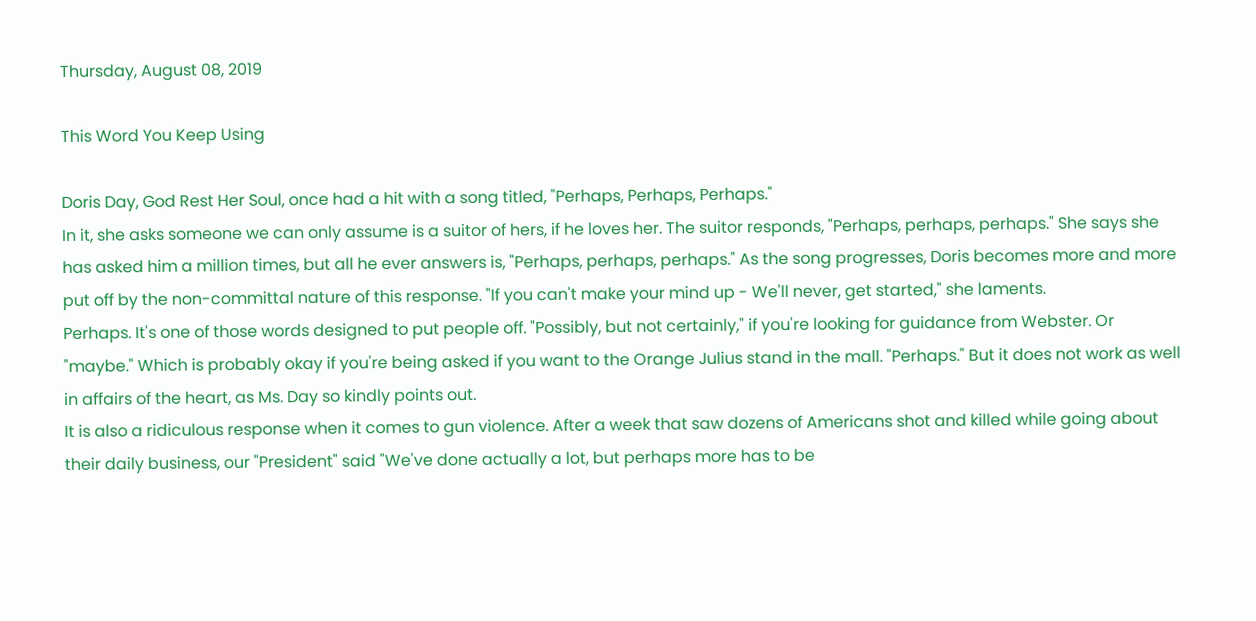Thursday, August 08, 2019

This Word You Keep Using

Doris Day, God Rest Her Soul, once had a hit with a song titled, "Perhaps, Perhaps, Perhaps."
In it, she asks someone we can only assume is a suitor of hers, if he loves her. The suitor responds, "Perhaps, perhaps, perhaps." She says she has asked him a million times, but all he ever answers is, "Perhaps, perhaps, perhaps." As the song progresses, Doris becomes more and more put off by the non-committal nature of this response. "If you can't make your mind up - We'll never, get started," she laments.
Perhaps. It's one of those words designed to put people off. "Possibly, but not certainly," if you're looking for guidance from Webster. Or "maybe." Which is probably okay if you're being asked if you want to the Orange Julius stand in the mall. "Perhaps." But it does not work as well in affairs of the heart, as Ms. Day so kindly points out.
It is also a ridiculous response when it comes to gun violence. After a week that saw dozens of Americans shot and killed while going about their daily business, our "President" said "We've done actually a lot, but perhaps more has to be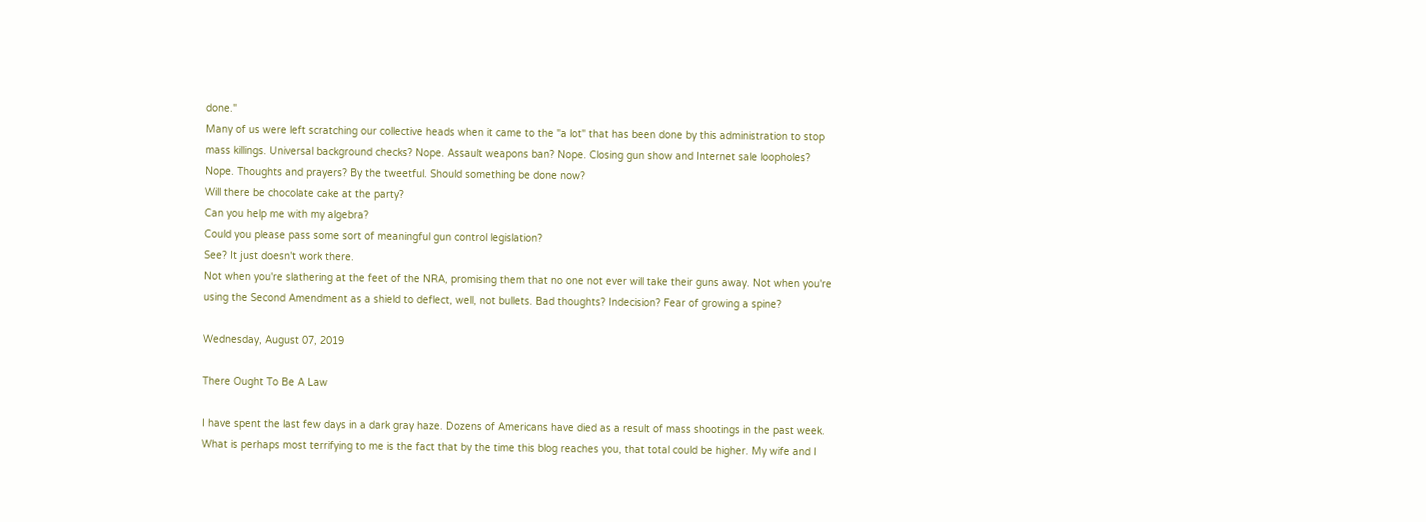done."
Many of us were left scratching our collective heads when it came to the "a lot" that has been done by this administration to stop mass killings. Universal background checks? Nope. Assault weapons ban? Nope. Closing gun show and Internet sale loopholes? Nope. Thoughts and prayers? By the tweetful. Should something be done now?
Will there be chocolate cake at the party?
Can you help me with my algebra?
Could you please pass some sort of meaningful gun control legislation?
See? It just doesn't work there.
Not when you're slathering at the feet of the NRA, promising them that no one not ever will take their guns away. Not when you're using the Second Amendment as a shield to deflect, well, not bullets. Bad thoughts? Indecision? Fear of growing a spine?

Wednesday, August 07, 2019

There Ought To Be A Law

I have spent the last few days in a dark gray haze. Dozens of Americans have died as a result of mass shootings in the past week. What is perhaps most terrifying to me is the fact that by the time this blog reaches you, that total could be higher. My wife and I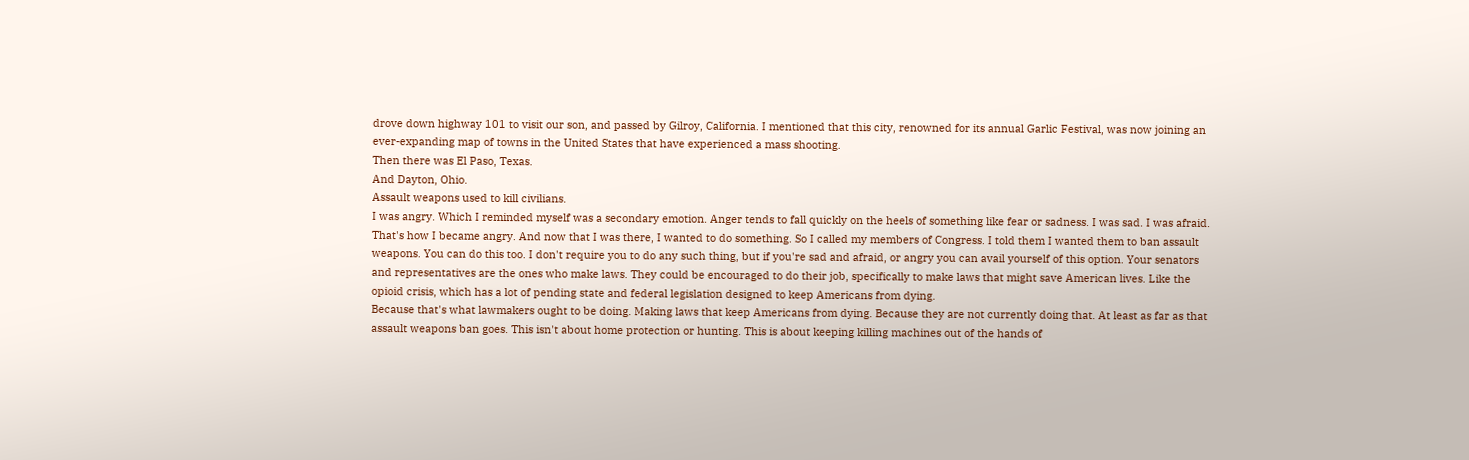drove down highway 101 to visit our son, and passed by Gilroy, California. I mentioned that this city, renowned for its annual Garlic Festival, was now joining an ever-expanding map of towns in the United States that have experienced a mass shooting.
Then there was El Paso, Texas.
And Dayton, Ohio.
Assault weapons used to kill civilians.
I was angry. Which I reminded myself was a secondary emotion. Anger tends to fall quickly on the heels of something like fear or sadness. I was sad. I was afraid. That's how I became angry. And now that I was there, I wanted to do something. So I called my members of Congress. I told them I wanted them to ban assault weapons. You can do this too. I don't require you to do any such thing, but if you're sad and afraid, or angry you can avail yourself of this option. Your senators and representatives are the ones who make laws. They could be encouraged to do their job, specifically to make laws that might save American lives. Like the opioid crisis, which has a lot of pending state and federal legislation designed to keep Americans from dying.
Because that's what lawmakers ought to be doing. Making laws that keep Americans from dying. Because they are not currently doing that. At least as far as that assault weapons ban goes. This isn't about home protection or hunting. This is about keeping killing machines out of the hands of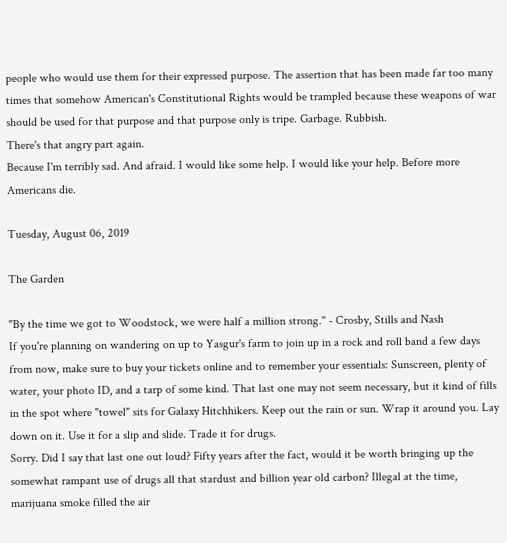people who would use them for their expressed purpose. The assertion that has been made far too many times that somehow American's Constitutional Rights would be trampled because these weapons of war should be used for that purpose and that purpose only is tripe. Garbage. Rubbish.
There's that angry part again.
Because I'm terribly sad. And afraid. I would like some help. I would like your help. Before more Americans die.

Tuesday, August 06, 2019

The Garden

"By the time we got to Woodstock, we were half a million strong." - Crosby, Stills and Nash
If you're planning on wandering on up to Yasgur's farm to join up in a rock and roll band a few days from now, make sure to buy your tickets online and to remember your essentials: Sunscreen, plenty of water, your photo ID, and a tarp of some kind. That last one may not seem necessary, but it kind of fills in the spot where "towel" sits for Galaxy Hitchhikers. Keep out the rain or sun. Wrap it around you. Lay down on it. Use it for a slip and slide. Trade it for drugs.
Sorry. Did I say that last one out loud? Fifty years after the fact, would it be worth bringing up the somewhat rampant use of drugs all that stardust and billion year old carbon? Illegal at the time, marijuana smoke filled the air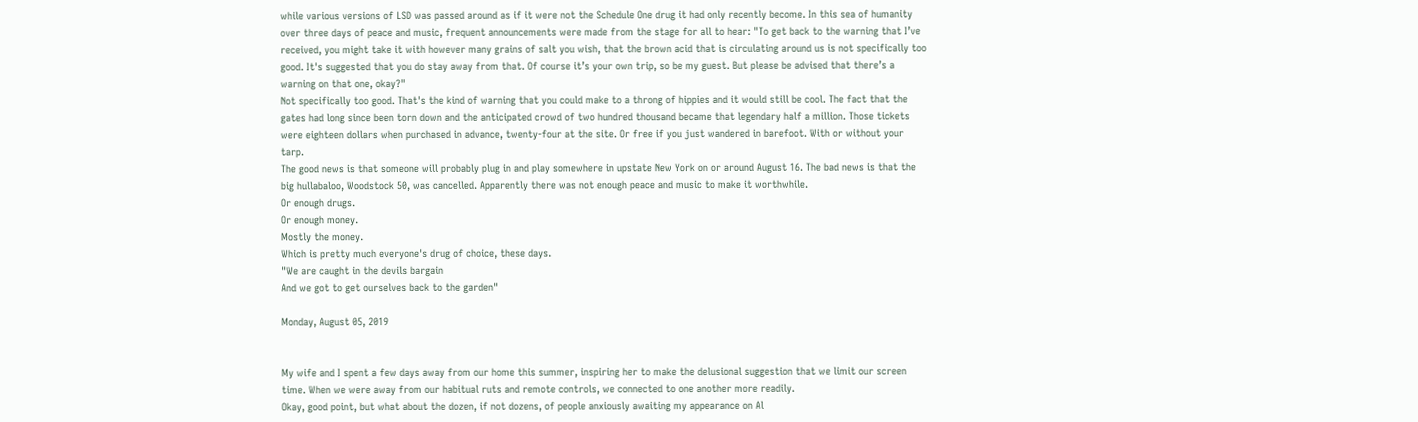while various versions of LSD was passed around as if it were not the Schedule One drug it had only recently become. In this sea of humanity over three days of peace and music, frequent announcements were made from the stage for all to hear: "To get back to the warning that I’ve received, you might take it with however many grains of salt you wish, that the brown acid that is circulating around us is not specifically too good. It's suggested that you do stay away from that. Of course it’s your own trip, so be my guest. But please be advised that there’s a warning on that one, okay?"
Not specifically too good. That's the kind of warning that you could make to a throng of hippies and it would still be cool. The fact that the gates had long since been torn down and the anticipated crowd of two hundred thousand became that legendary half a million. Those tickets were eighteen dollars when purchased in advance, twenty-four at the site. Or free if you just wandered in barefoot. With or without your tarp.
The good news is that someone will probably plug in and play somewhere in upstate New York on or around August 16. The bad news is that the big hullabaloo, Woodstock 50, was cancelled. Apparently there was not enough peace and music to make it worthwhile.
Or enough drugs.
Or enough money.
Mostly the money.
Which is pretty much everyone's drug of choice, these days.
"We are caught in the devils bargain
And we got to get ourselves back to the garden"

Monday, August 05, 2019


My wife and I spent a few days away from our home this summer, inspiring her to make the delusional suggestion that we limit our screen time. When we were away from our habitual ruts and remote controls, we connected to one another more readily.
Okay, good point, but what about the dozen, if not dozens, of people anxiously awaiting my appearance on Al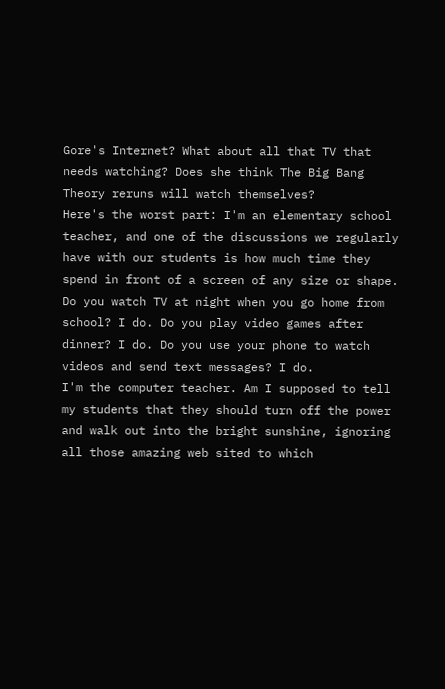Gore's Internet? What about all that TV that needs watching? Does she think The Big Bang Theory reruns will watch themselves?
Here's the worst part: I'm an elementary school teacher, and one of the discussions we regularly have with our students is how much time they spend in front of a screen of any size or shape. Do you watch TV at night when you go home from school? I do. Do you play video games after dinner? I do. Do you use your phone to watch videos and send text messages? I do.
I'm the computer teacher. Am I supposed to tell my students that they should turn off the power and walk out into the bright sunshine, ignoring all those amazing web sited to which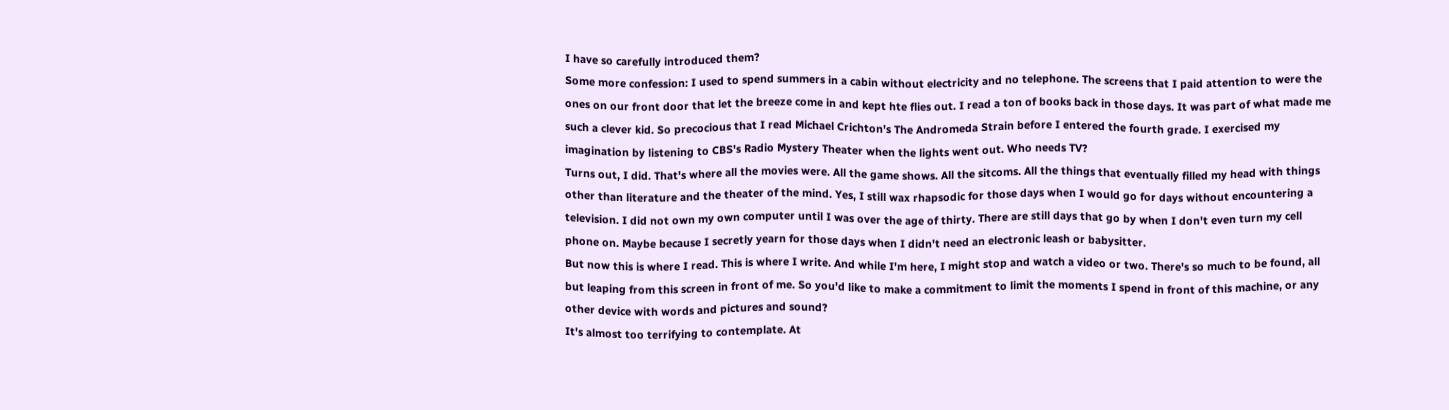I have so carefully introduced them?
Some more confession: I used to spend summers in a cabin without electricity and no telephone. The screens that I paid attention to were the ones on our front door that let the breeze come in and kept hte flies out. I read a ton of books back in those days. It was part of what made me such a clever kid. So precocious that I read Michael Crichton's The Andromeda Strain before I entered the fourth grade. I exercised my imagination by listening to CBS's Radio Mystery Theater when the lights went out. Who needs TV?
Turns out, I did. That's where all the movies were. All the game shows. All the sitcoms. All the things that eventually filled my head with things other than literature and the theater of the mind. Yes, I still wax rhapsodic for those days when I would go for days without encountering a television. I did not own my own computer until I was over the age of thirty. There are still days that go by when I don't even turn my cell phone on. Maybe because I secretly yearn for those days when I didn't need an electronic leash or babysitter.
But now this is where I read. This is where I write. And while I'm here, I might stop and watch a video or two. There's so much to be found, all but leaping from this screen in front of me. So you'd like to make a commitment to limit the moments I spend in front of this machine, or any other device with words and pictures and sound?
It's almost too terrifying to contemplate. At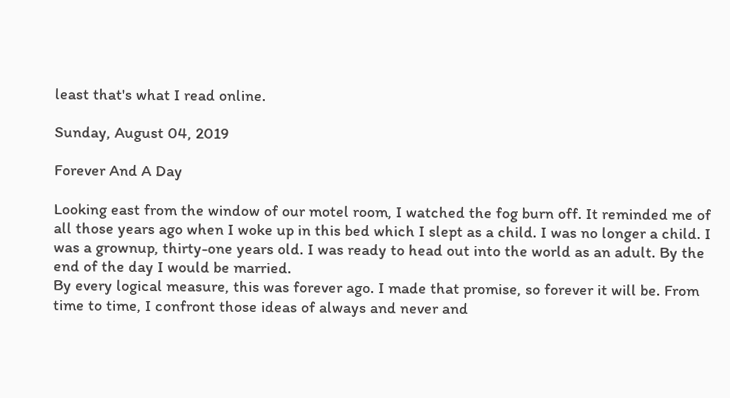least that's what I read online.

Sunday, August 04, 2019

Forever And A Day

Looking east from the window of our motel room, I watched the fog burn off. It reminded me of all those years ago when I woke up in this bed which I slept as a child. I was no longer a child. I was a grownup, thirty-one years old. I was ready to head out into the world as an adult. By the end of the day I would be married.
By every logical measure, this was forever ago. I made that promise, so forever it will be. From time to time, I confront those ideas of always and never and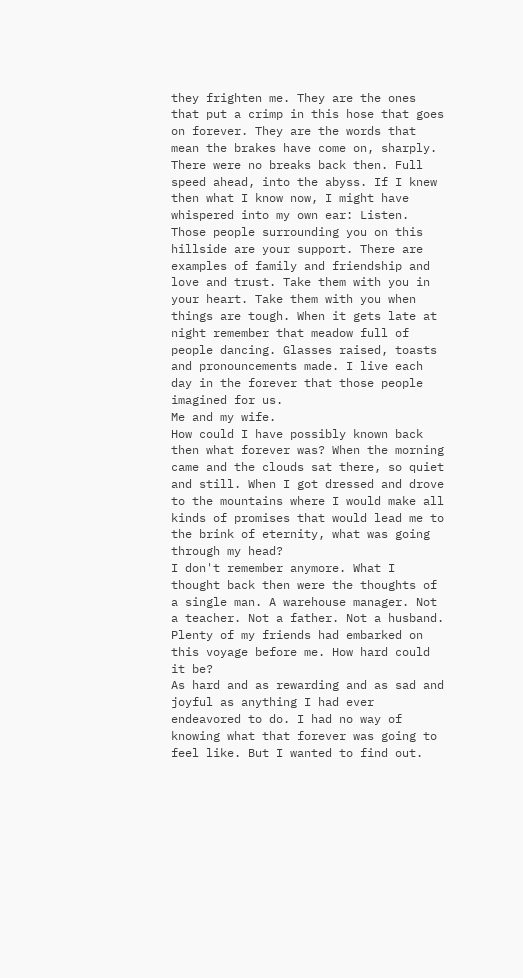they frighten me. They are the ones that put a crimp in this hose that goes on forever. They are the words that mean the brakes have come on, sharply.
There were no breaks back then. Full speed ahead, into the abyss. If I knew then what I know now, I might have whispered into my own ear: Listen. Those people surrounding you on this hillside are your support. There are examples of family and friendship and love and trust. Take them with you in your heart. Take them with you when things are tough. When it gets late at night remember that meadow full of people dancing. Glasses raised, toasts and pronouncements made. I live each day in the forever that those people imagined for us.
Me and my wife.
How could I have possibly known back then what forever was? When the morning came and the clouds sat there, so quiet and still. When I got dressed and drove to the mountains where I would make all kinds of promises that would lead me to the brink of eternity, what was going through my head?
I don't remember anymore. What I thought back then were the thoughts of a single man. A warehouse manager. Not a teacher. Not a father. Not a husband. Plenty of my friends had embarked on this voyage before me. How hard could it be?
As hard and as rewarding and as sad and joyful as anything I had ever endeavored to do. I had no way of knowing what that forever was going to feel like. But I wanted to find out.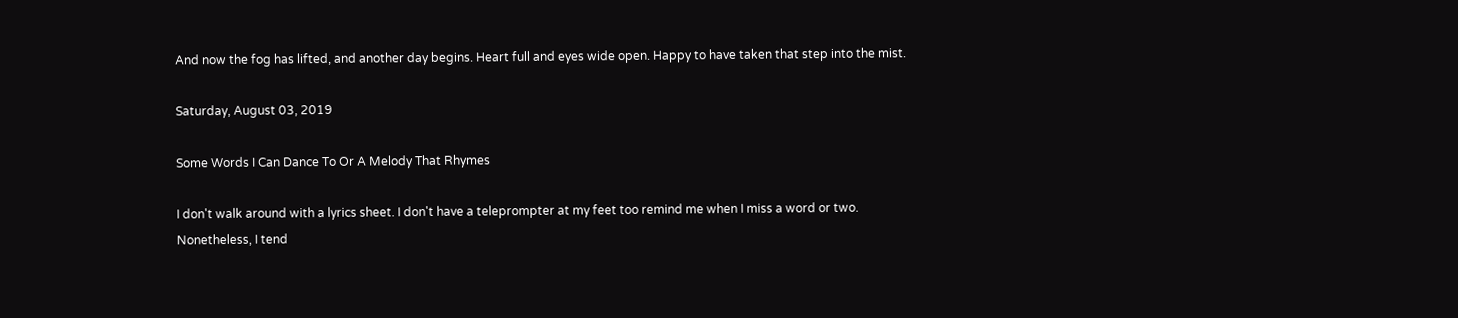And now the fog has lifted, and another day begins. Heart full and eyes wide open. Happy to have taken that step into the mist.

Saturday, August 03, 2019

Some Words I Can Dance To Or A Melody That Rhymes

I don't walk around with a lyrics sheet. I don't have a teleprompter at my feet too remind me when I miss a word or two.
Nonetheless, I tend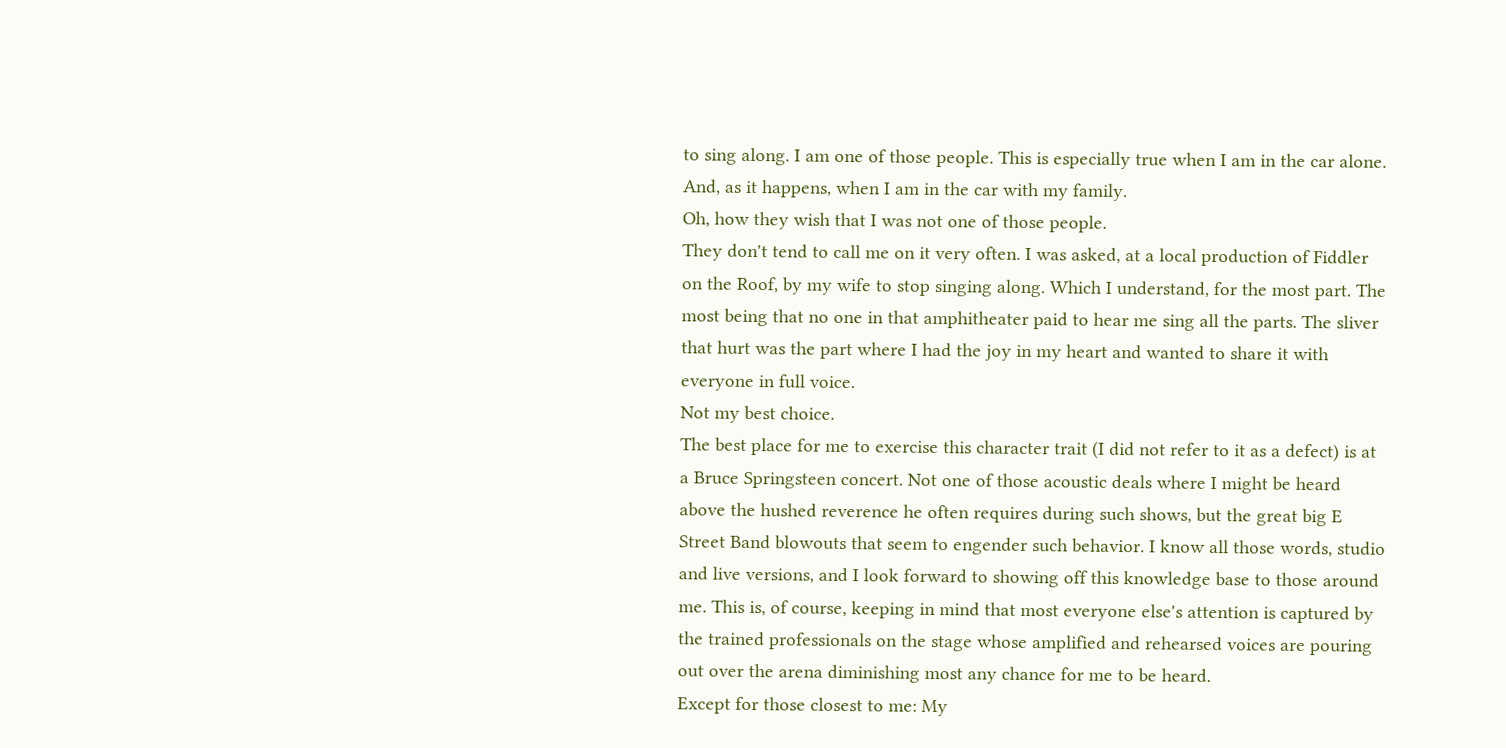to sing along. I am one of those people. This is especially true when I am in the car alone. And, as it happens, when I am in the car with my family.
Oh, how they wish that I was not one of those people.
They don't tend to call me on it very often. I was asked, at a local production of Fiddler on the Roof, by my wife to stop singing along. Which I understand, for the most part. The most being that no one in that amphitheater paid to hear me sing all the parts. The sliver that hurt was the part where I had the joy in my heart and wanted to share it with everyone in full voice.
Not my best choice.
The best place for me to exercise this character trait (I did not refer to it as a defect) is at a Bruce Springsteen concert. Not one of those acoustic deals where I might be heard above the hushed reverence he often requires during such shows, but the great big E Street Band blowouts that seem to engender such behavior. I know all those words, studio and live versions, and I look forward to showing off this knowledge base to those around me. This is, of course, keeping in mind that most everyone else's attention is captured by the trained professionals on the stage whose amplified and rehearsed voices are pouring out over the arena diminishing most any chance for me to be heard.
Except for those closest to me: My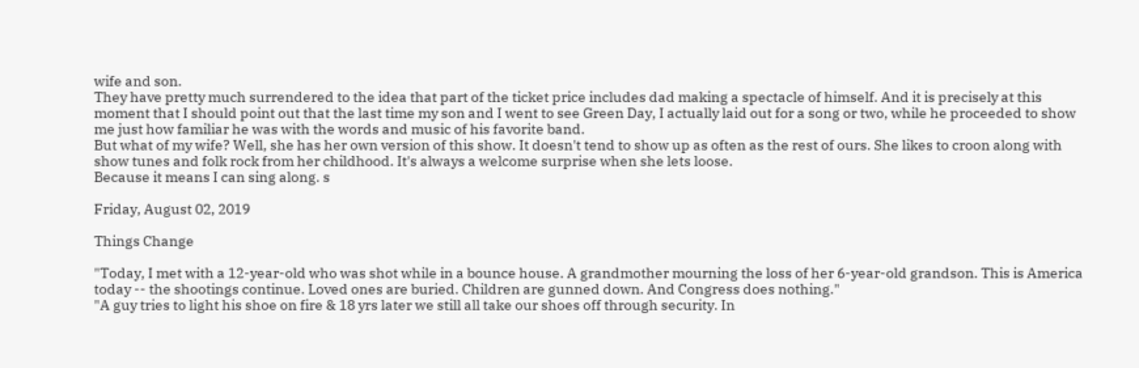wife and son.
They have pretty much surrendered to the idea that part of the ticket price includes dad making a spectacle of himself. And it is precisely at this moment that I should point out that the last time my son and I went to see Green Day, I actually laid out for a song or two, while he proceeded to show me just how familiar he was with the words and music of his favorite band.
But what of my wife? Well, she has her own version of this show. It doesn't tend to show up as often as the rest of ours. She likes to croon along with show tunes and folk rock from her childhood. It's always a welcome surprise when she lets loose.
Because it means I can sing along. s

Friday, August 02, 2019

Things Change

"Today, I met with a 12-year-old who was shot while in a bounce house. A grandmother mourning the loss of her 6-year-old grandson. This is America today -- the shootings continue. Loved ones are buried. Children are gunned down. And Congress does nothing."
"A guy tries to light his shoe on fire & 18 yrs later we still all take our shoes off through security. In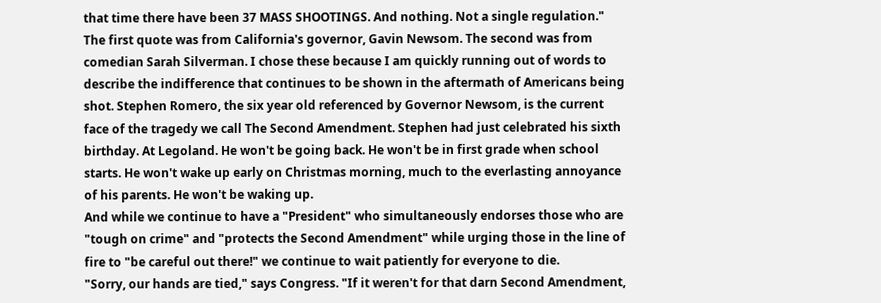that time there have been 37 MASS SHOOTINGS. And nothing. Not a single regulation."
The first quote was from California's governor, Gavin Newsom. The second was from comedian Sarah Silverman. I chose these because I am quickly running out of words to describe the indifference that continues to be shown in the aftermath of Americans being shot. Stephen Romero, the six year old referenced by Governor Newsom, is the current face of the tragedy we call The Second Amendment. Stephen had just celebrated his sixth birthday. At Legoland. He won't be going back. He won't be in first grade when school starts. He won't wake up early on Christmas morning, much to the everlasting annoyance of his parents. He won't be waking up.
And while we continue to have a "President" who simultaneously endorses those who are "tough on crime" and "protects the Second Amendment" while urging those in the line of fire to "be careful out there!" we continue to wait patiently for everyone to die.
"Sorry, our hands are tied," says Congress. "If it weren't for that darn Second Amendment,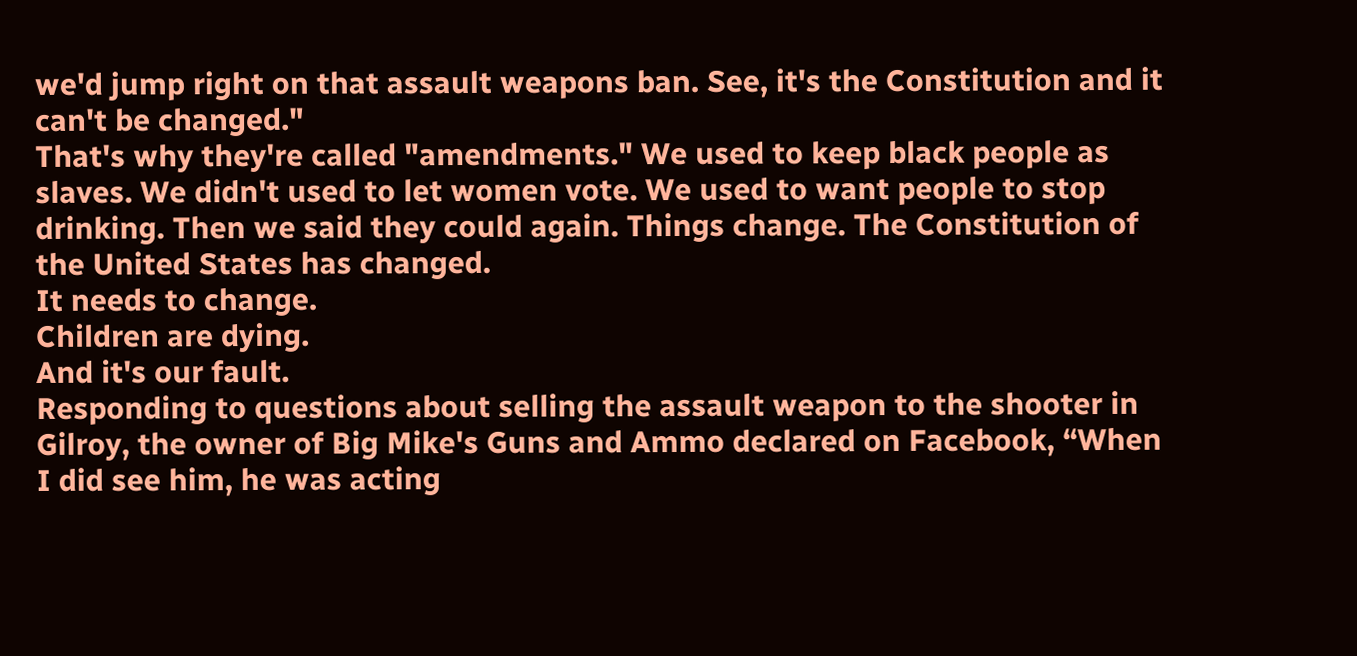we'd jump right on that assault weapons ban. See, it's the Constitution and it can't be changed."
That's why they're called "amendments." We used to keep black people as slaves. We didn't used to let women vote. We used to want people to stop drinking. Then we said they could again. Things change. The Constitution of the United States has changed.
It needs to change.
Children are dying.
And it's our fault.
Responding to questions about selling the assault weapon to the shooter in Gilroy, the owner of Big Mike's Guns and Ammo declared on Facebook, “When I did see him, he was acting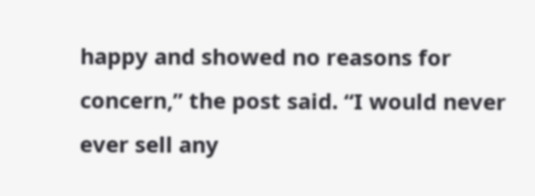happy and showed no reasons for concern,” the post said. “I would never ever sell any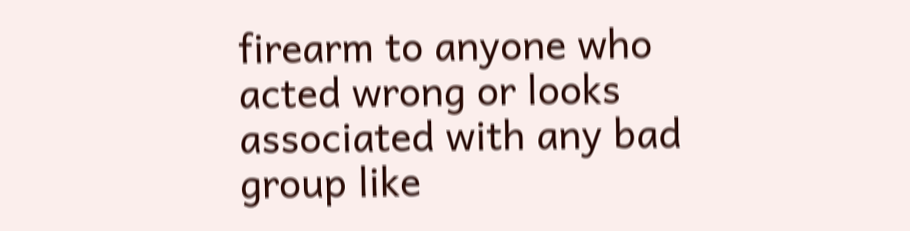firearm to anyone who acted wrong or looks associated with any bad group like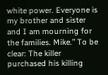white power. Everyone is my brother and sister and I am mourning for the families. Mike.” To be clear: The killer purchased his killing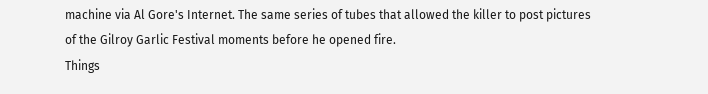machine via Al Gore's Internet. The same series of tubes that allowed the killer to post pictures of the Gilroy Garlic Festival moments before he opened fire.
Things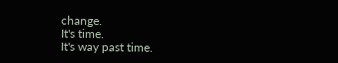change.
It's time.
It's way past time.